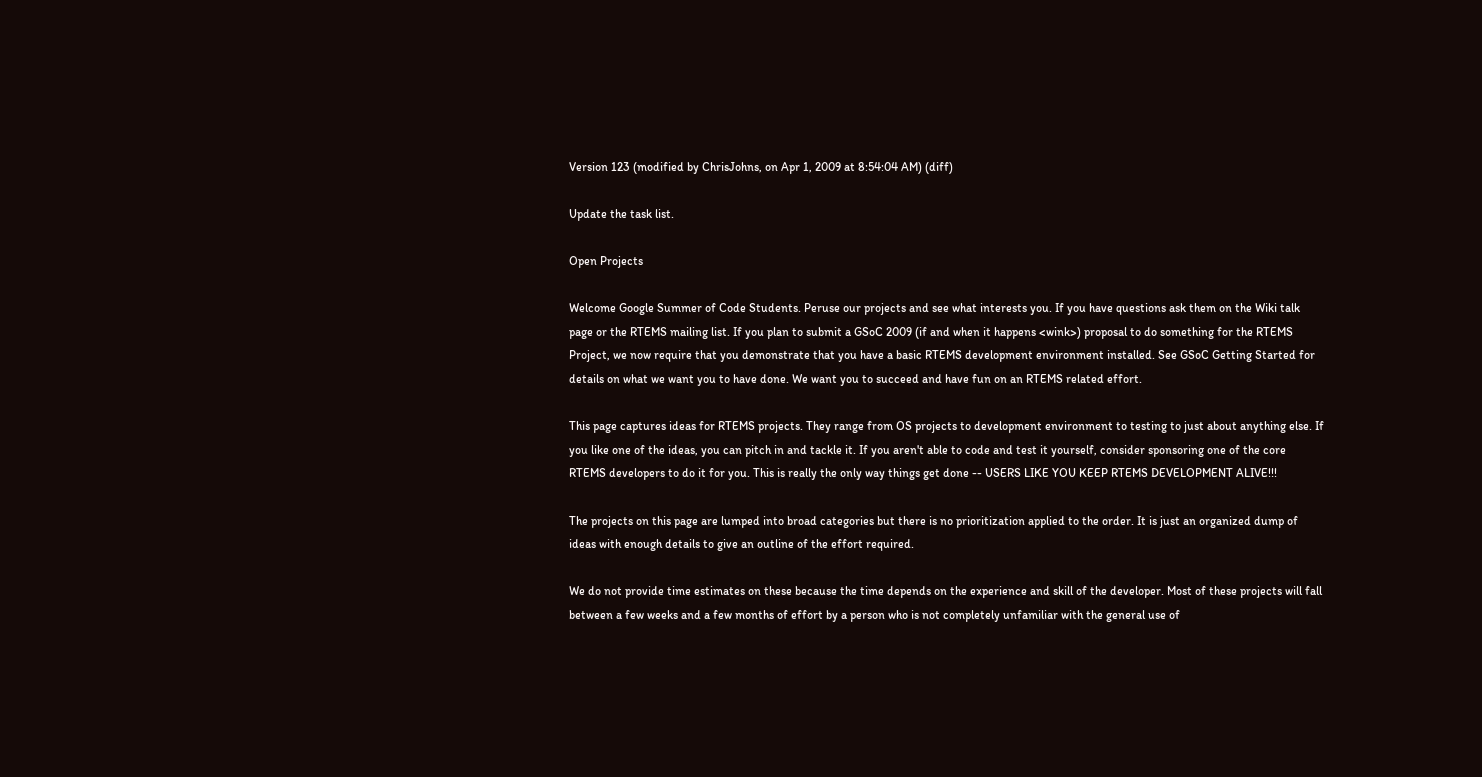Version 123 (modified by ChrisJohns, on Apr 1, 2009 at 8:54:04 AM) (diff)

Update the task list.

Open Projects

Welcome Google Summer of Code Students. Peruse our projects and see what interests you. If you have questions ask them on the Wiki talk page or the RTEMS mailing list. If you plan to submit a GSoC 2009 (if and when it happens <wink>) proposal to do something for the RTEMS Project, we now require that you demonstrate that you have a basic RTEMS development environment installed. See GSoC Getting Started for details on what we want you to have done. We want you to succeed and have fun on an RTEMS related effort.

This page captures ideas for RTEMS projects. They range from OS projects to development environment to testing to just about anything else. If you like one of the ideas, you can pitch in and tackle it. If you aren't able to code and test it yourself, consider sponsoring one of the core RTEMS developers to do it for you. This is really the only way things get done -- USERS LIKE YOU KEEP RTEMS DEVELOPMENT ALIVE!!!

The projects on this page are lumped into broad categories but there is no prioritization applied to the order. It is just an organized dump of ideas with enough details to give an outline of the effort required.

We do not provide time estimates on these because the time depends on the experience and skill of the developer. Most of these projects will fall between a few weeks and a few months of effort by a person who is not completely unfamiliar with the general use of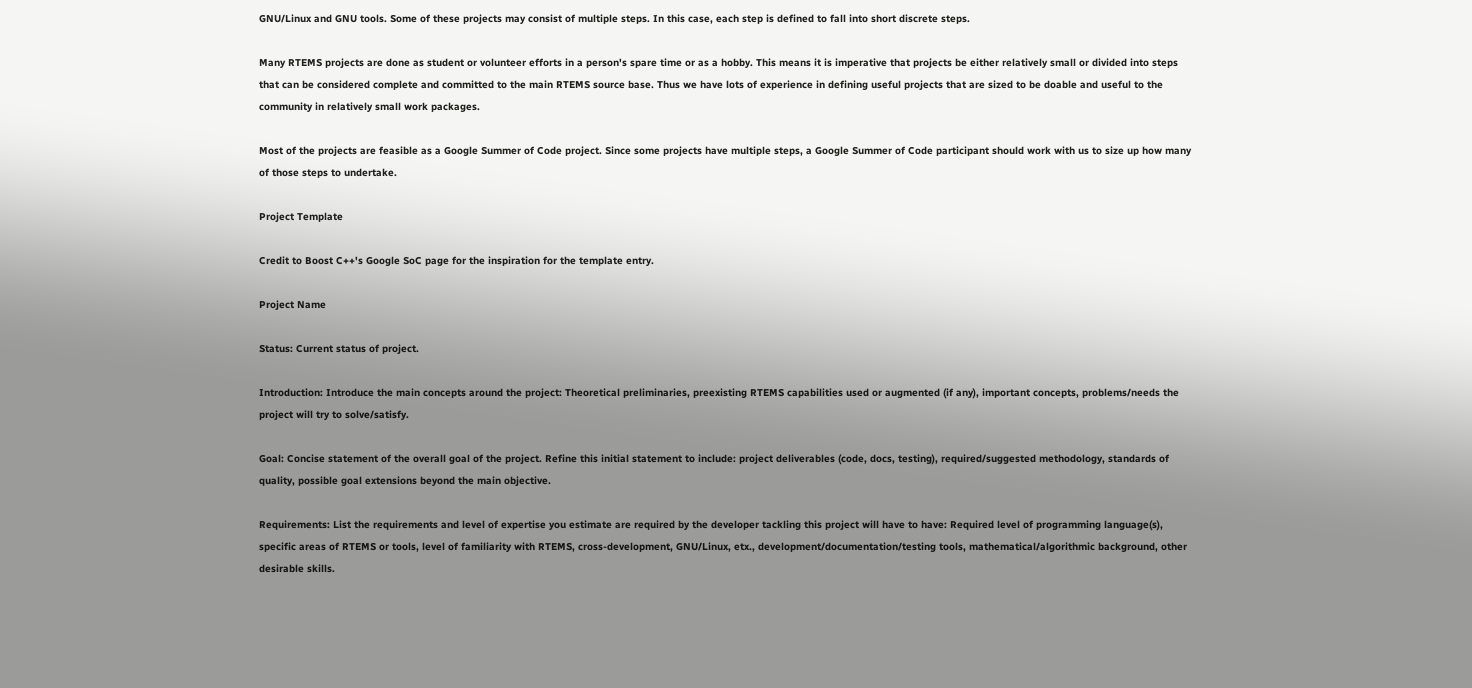GNU/Linux and GNU tools. Some of these projects may consist of multiple steps. In this case, each step is defined to fall into short discrete steps.

Many RTEMS projects are done as student or volunteer efforts in a person's spare time or as a hobby. This means it is imperative that projects be either relatively small or divided into steps that can be considered complete and committed to the main RTEMS source base. Thus we have lots of experience in defining useful projects that are sized to be doable and useful to the community in relatively small work packages.

Most of the projects are feasible as a Google Summer of Code project. Since some projects have multiple steps, a Google Summer of Code participant should work with us to size up how many of those steps to undertake.

Project Template

Credit to Boost C++'s Google SoC page for the inspiration for the template entry.

Project Name

Status: Current status of project.

Introduction: Introduce the main concepts around the project: Theoretical preliminaries, preexisting RTEMS capabilities used or augmented (if any), important concepts, problems/needs the project will try to solve/satisfy.

Goal: Concise statement of the overall goal of the project. Refine this initial statement to include: project deliverables (code, docs, testing), required/suggested methodology, standards of quality, possible goal extensions beyond the main objective.

Requirements: List the requirements and level of expertise you estimate are required by the developer tackling this project will have to have: Required level of programming language(s), specific areas of RTEMS or tools, level of familiarity with RTEMS, cross-development, GNU/Linux, etx., development/documentation/testing tools, mathematical/algorithmic background, other desirable skills.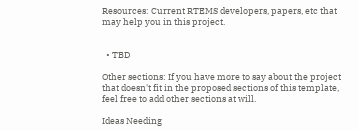Resources: Current RTEMS developers, papers, etc that may help you in this project.


  • TBD

Other sections: If you have more to say about the project that doesn't fit in the proposed sections of this template, feel free to add other sections at will.

Ideas Needing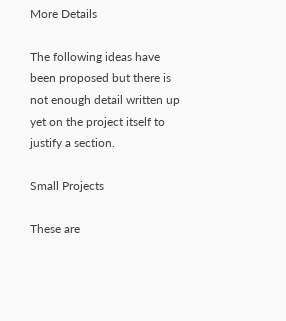More Details

The following ideas have been proposed but there is not enough detail written up yet on the project itself to justify a section.

Small Projects

These are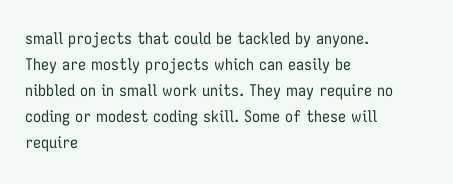small projects that could be tackled by anyone. They are mostly projects which can easily be nibbled on in small work units. They may require no coding or modest coding skill. Some of these will require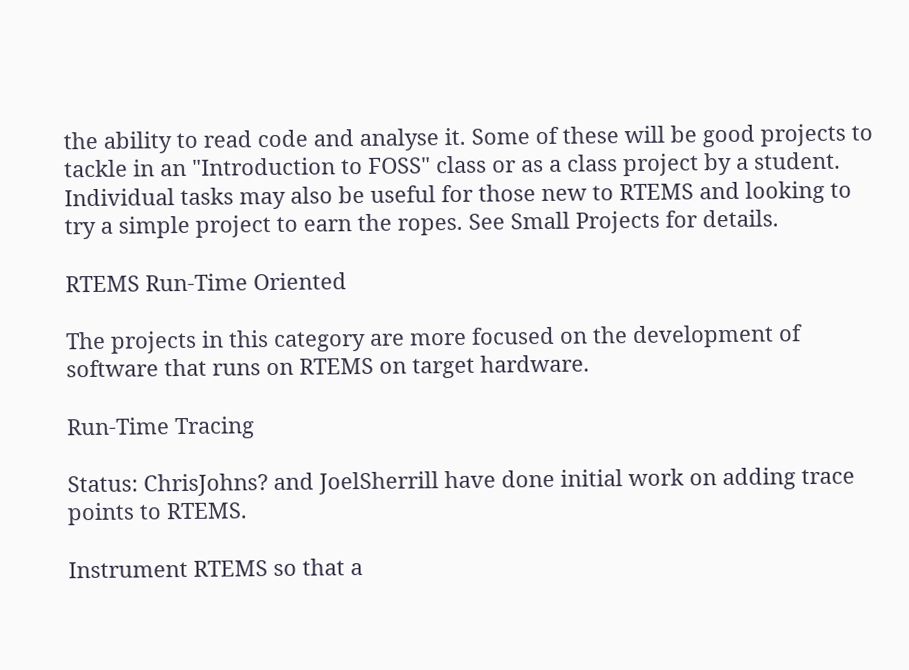the ability to read code and analyse it. Some of these will be good projects to tackle in an "Introduction to FOSS" class or as a class project by a student. Individual tasks may also be useful for those new to RTEMS and looking to try a simple project to earn the ropes. See Small Projects for details.

RTEMS Run-Time Oriented

The projects in this category are more focused on the development of software that runs on RTEMS on target hardware.

Run-Time Tracing

Status: ChrisJohns? and JoelSherrill have done initial work on adding trace points to RTEMS.

Instrument RTEMS so that a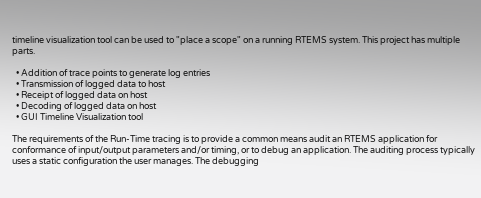timeline visualization tool can be used to "place a scope" on a running RTEMS system. This project has multiple parts.

  • Addition of trace points to generate log entries
  • Transmission of logged data to host
  • Receipt of logged data on host
  • Decoding of logged data on host
  • GUI Timeline Visualization tool

The requirements of the Run-Time tracing is to provide a common means audit an RTEMS application for conformance of input/output parameters and/or timing, or to debug an application. The auditing process typically uses a static configuration the user manages. The debugging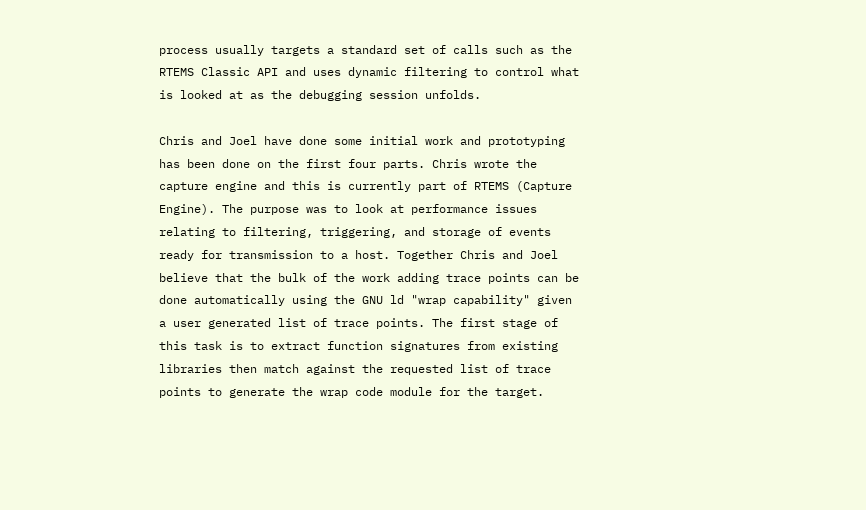process usually targets a standard set of calls such as the RTEMS Classic API and uses dynamic filtering to control what is looked at as the debugging session unfolds.

Chris and Joel have done some initial work and prototyping has been done on the first four parts. Chris wrote the capture engine and this is currently part of RTEMS (Capture Engine). The purpose was to look at performance issues relating to filtering, triggering, and storage of events ready for transmission to a host. Together Chris and Joel believe that the bulk of the work adding trace points can be done automatically using the GNU ld "wrap capability" given a user generated list of trace points. The first stage of this task is to extract function signatures from existing libraries then match against the requested list of trace points to generate the wrap code module for the target.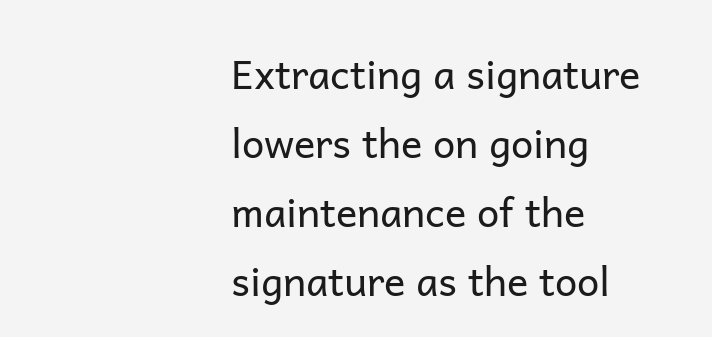Extracting a signature lowers the on going maintenance of the signature as the tool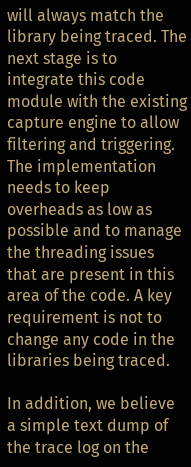will always match the library being traced. The next stage is to integrate this code module with the existing capture engine to allow filtering and triggering. The implementation needs to keep overheads as low as possible and to manage the threading issues that are present in this area of the code. A key requirement is not to change any code in the libraries being traced.

In addition, we believe a simple text dump of the trace log on the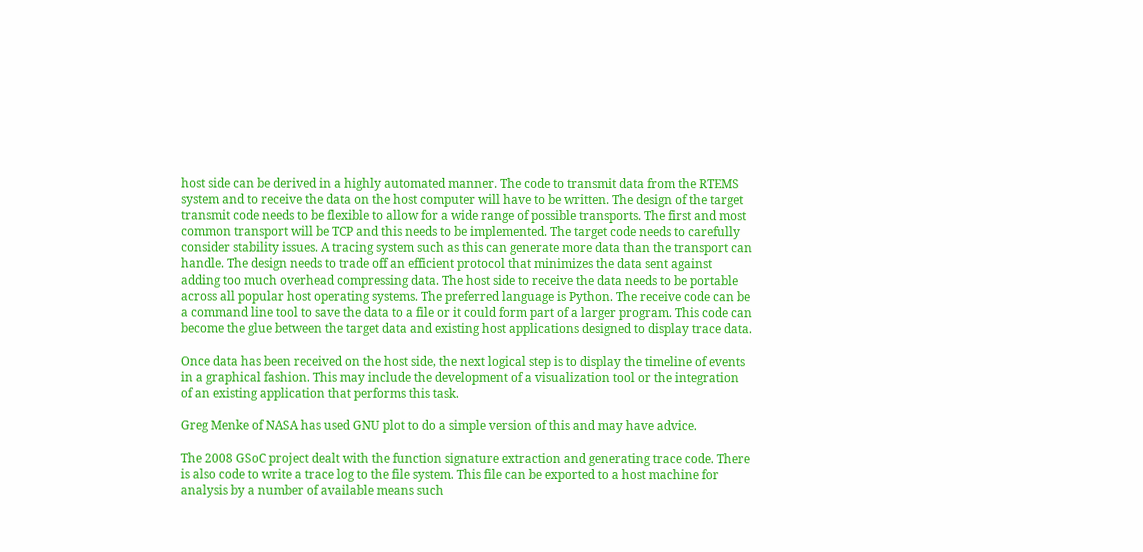host side can be derived in a highly automated manner. The code to transmit data from the RTEMS system and to receive the data on the host computer will have to be written. The design of the target transmit code needs to be flexible to allow for a wide range of possible transports. The first and most common transport will be TCP and this needs to be implemented. The target code needs to carefully consider stability issues. A tracing system such as this can generate more data than the transport can handle. The design needs to trade off an efficient protocol that minimizes the data sent against adding too much overhead compressing data. The host side to receive the data needs to be portable across all popular host operating systems. The preferred language is Python. The receive code can be a command line tool to save the data to a file or it could form part of a larger program. This code can become the glue between the target data and existing host applications designed to display trace data.

Once data has been received on the host side, the next logical step is to display the timeline of events in a graphical fashion. This may include the development of a visualization tool or the integration of an existing application that performs this task.

Greg Menke of NASA has used GNU plot to do a simple version of this and may have advice.

The 2008 GSoC project dealt with the function signature extraction and generating trace code. There is also code to write a trace log to the file system. This file can be exported to a host machine for analysis by a number of available means such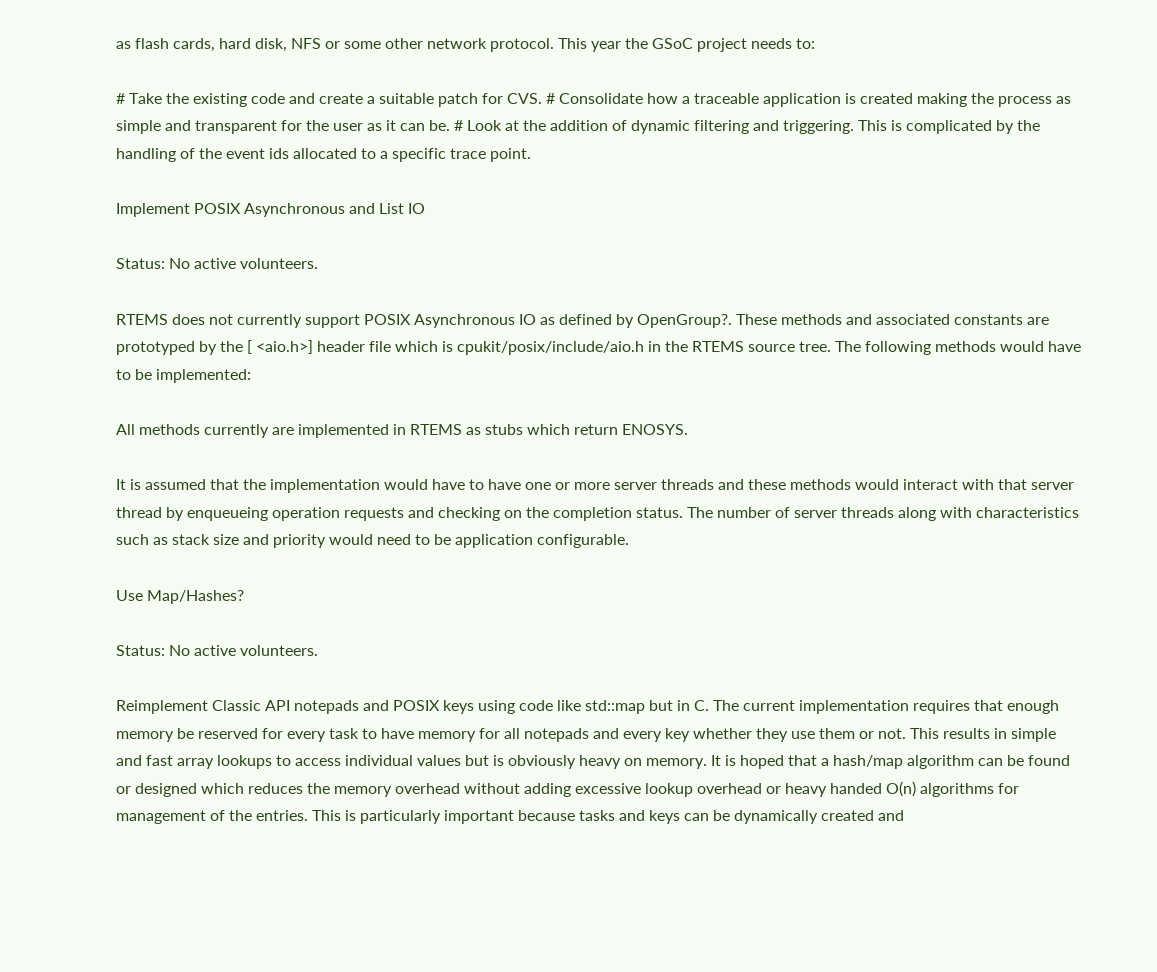as flash cards, hard disk, NFS or some other network protocol. This year the GSoC project needs to:

# Take the existing code and create a suitable patch for CVS. # Consolidate how a traceable application is created making the process as simple and transparent for the user as it can be. # Look at the addition of dynamic filtering and triggering. This is complicated by the handling of the event ids allocated to a specific trace point.

Implement POSIX Asynchronous and List IO

Status: No active volunteers.

RTEMS does not currently support POSIX Asynchronous IO as defined by OpenGroup?. These methods and associated constants are prototyped by the [ <aio.h>] header file which is cpukit/posix/include/aio.h in the RTEMS source tree. The following methods would have to be implemented:

All methods currently are implemented in RTEMS as stubs which return ENOSYS.

It is assumed that the implementation would have to have one or more server threads and these methods would interact with that server thread by enqueueing operation requests and checking on the completion status. The number of server threads along with characteristics such as stack size and priority would need to be application configurable.

Use Map/Hashes?

Status: No active volunteers.

Reimplement Classic API notepads and POSIX keys using code like std::map but in C. The current implementation requires that enough memory be reserved for every task to have memory for all notepads and every key whether they use them or not. This results in simple and fast array lookups to access individual values but is obviously heavy on memory. It is hoped that a hash/map algorithm can be found or designed which reduces the memory overhead without adding excessive lookup overhead or heavy handed O(n) algorithms for management of the entries. This is particularly important because tasks and keys can be dynamically created and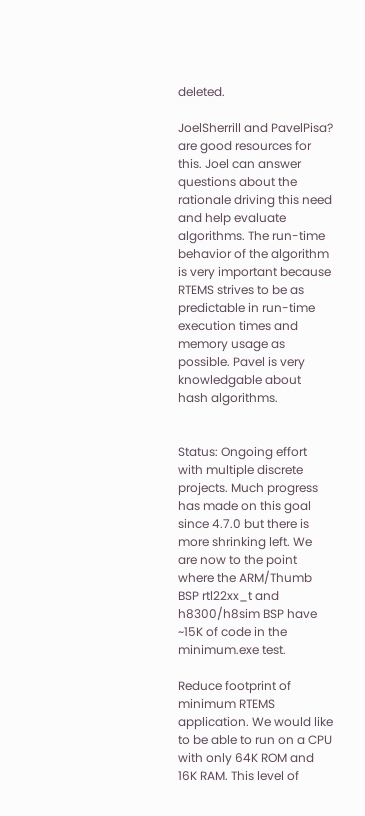deleted.

JoelSherrill and PavelPisa? are good resources for this. Joel can answer questions about the rationale driving this need and help evaluate algorithms. The run-time behavior of the algorithm is very important because RTEMS strives to be as predictable in run-time execution times and memory usage as possible. Pavel is very knowledgable about hash algorithms.


Status: Ongoing effort with multiple discrete projects. Much progress has made on this goal since 4.7.0 but there is more shrinking left. We are now to the point where the ARM/Thumb BSP rtl22xx_t and h8300/h8sim BSP have ~15K of code in the minimum.exe test.

Reduce footprint of minimum RTEMS application. We would like to be able to run on a CPU with only 64K ROM and 16K RAM. This level of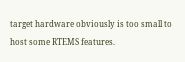target hardware obviously is too small to host some RTEMS features.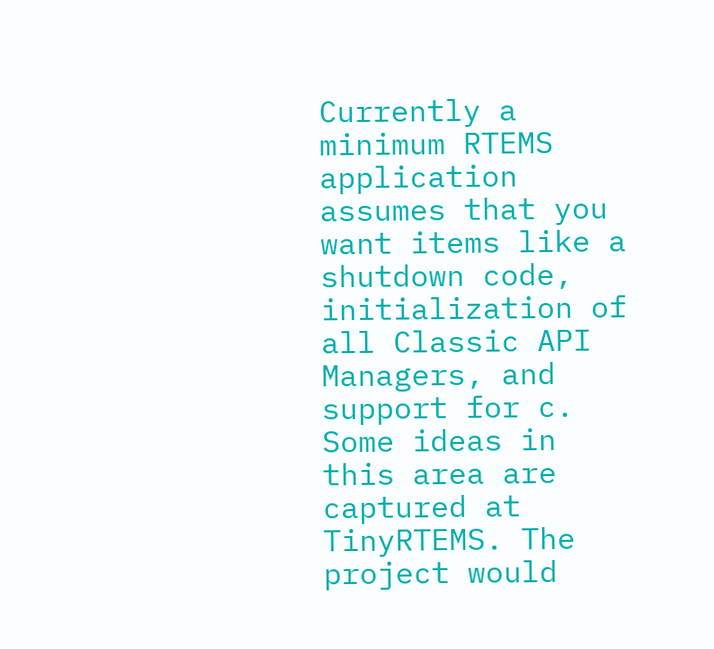Currently a minimum RTEMS application assumes that you want items like a shutdown code, initialization of all Classic API Managers, and support for c. Some ideas in this area are captured at TinyRTEMS. The project would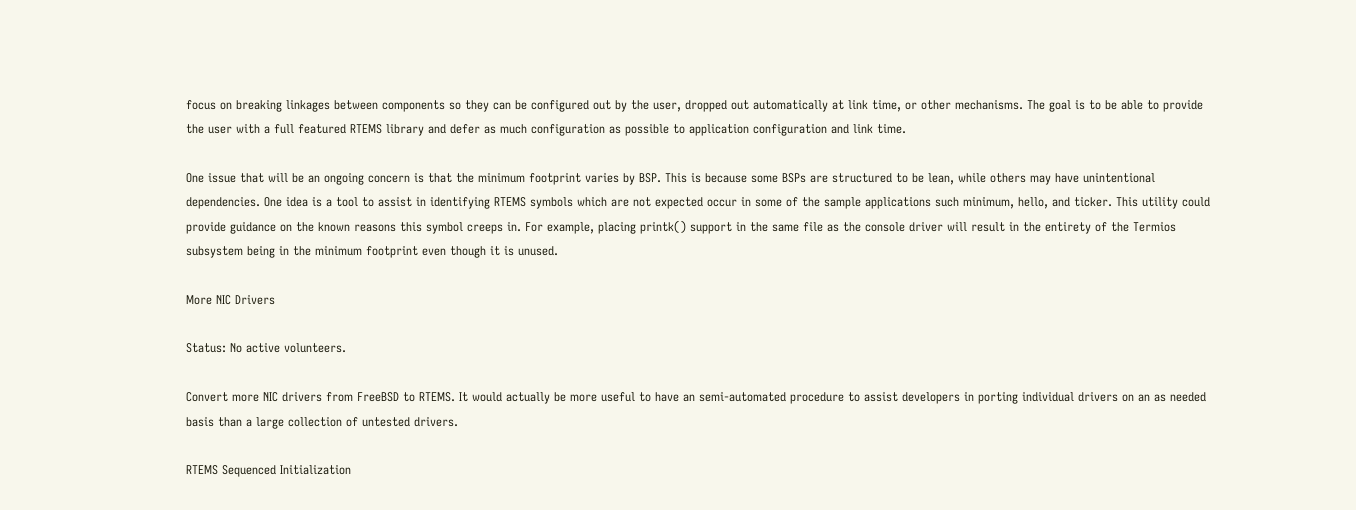focus on breaking linkages between components so they can be configured out by the user, dropped out automatically at link time, or other mechanisms. The goal is to be able to provide the user with a full featured RTEMS library and defer as much configuration as possible to application configuration and link time.

One issue that will be an ongoing concern is that the minimum footprint varies by BSP. This is because some BSPs are structured to be lean, while others may have unintentional dependencies. One idea is a tool to assist in identifying RTEMS symbols which are not expected occur in some of the sample applications such minimum, hello, and ticker. This utility could provide guidance on the known reasons this symbol creeps in. For example, placing printk() support in the same file as the console driver will result in the entirety of the Termios subsystem being in the minimum footprint even though it is unused.

More NIC Drivers

Status: No active volunteers.

Convert more NIC drivers from FreeBSD to RTEMS. It would actually be more useful to have an semi-automated procedure to assist developers in porting individual drivers on an as needed basis than a large collection of untested drivers.

RTEMS Sequenced Initialization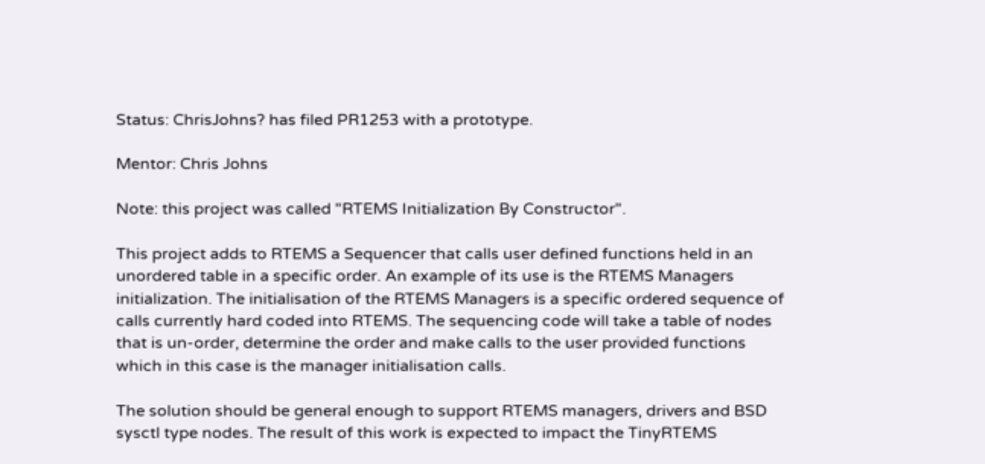Status: ChrisJohns? has filed PR1253 with a prototype.

Mentor: Chris Johns

Note: this project was called "RTEMS Initialization By Constructor".

This project adds to RTEMS a Sequencer that calls user defined functions held in an unordered table in a specific order. An example of its use is the RTEMS Managers initialization. The initialisation of the RTEMS Managers is a specific ordered sequence of calls currently hard coded into RTEMS. The sequencing code will take a table of nodes that is un-order, determine the order and make calls to the user provided functions which in this case is the manager initialisation calls.

The solution should be general enough to support RTEMS managers, drivers and BSD sysctl type nodes. The result of this work is expected to impact the TinyRTEMS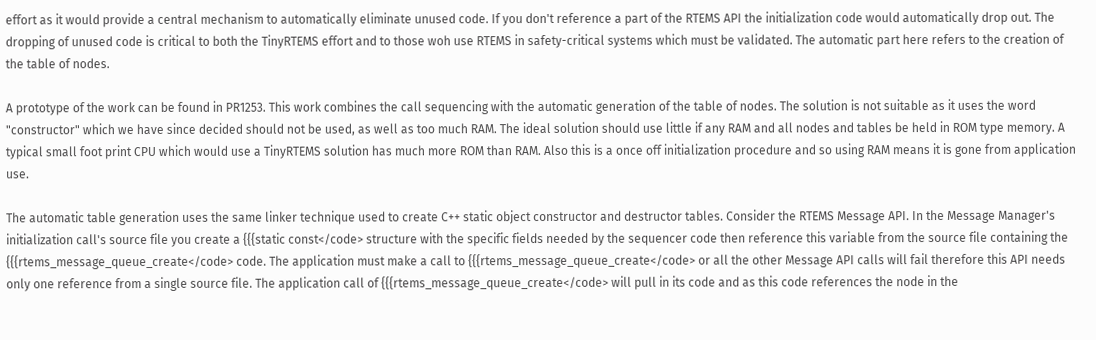effort as it would provide a central mechanism to automatically eliminate unused code. If you don't reference a part of the RTEMS API the initialization code would automatically drop out. The dropping of unused code is critical to both the TinyRTEMS effort and to those woh use RTEMS in safety-critical systems which must be validated. The automatic part here refers to the creation of the table of nodes.

A prototype of the work can be found in PR1253. This work combines the call sequencing with the automatic generation of the table of nodes. The solution is not suitable as it uses the word "constructor" which we have since decided should not be used, as well as too much RAM. The ideal solution should use little if any RAM and all nodes and tables be held in ROM type memory. A typical small foot print CPU which would use a TinyRTEMS solution has much more ROM than RAM. Also this is a once off initialization procedure and so using RAM means it is gone from application use.

The automatic table generation uses the same linker technique used to create C++ static object constructor and destructor tables. Consider the RTEMS Message API. In the Message Manager's initialization call's source file you create a {{{static const</code> structure with the specific fields needed by the sequencer code then reference this variable from the source file containing the {{{rtems_message_queue_create</code> code. The application must make a call to {{{rtems_message_queue_create</code> or all the other Message API calls will fail therefore this API needs only one reference from a single source file. The application call of {{{rtems_message_queue_create</code> will pull in its code and as this code references the node in the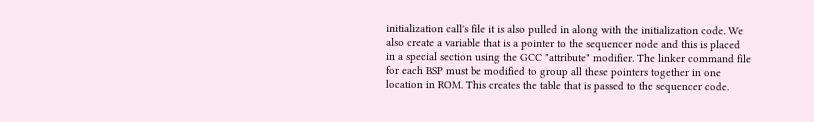initialization call's file it is also pulled in along with the initialization code. We also create a variable that is a pointer to the sequencer node and this is placed in a special section using the GCC "attribute" modifier. The linker command file for each BSP must be modified to group all these pointers together in one location in ROM. This creates the table that is passed to the sequencer code.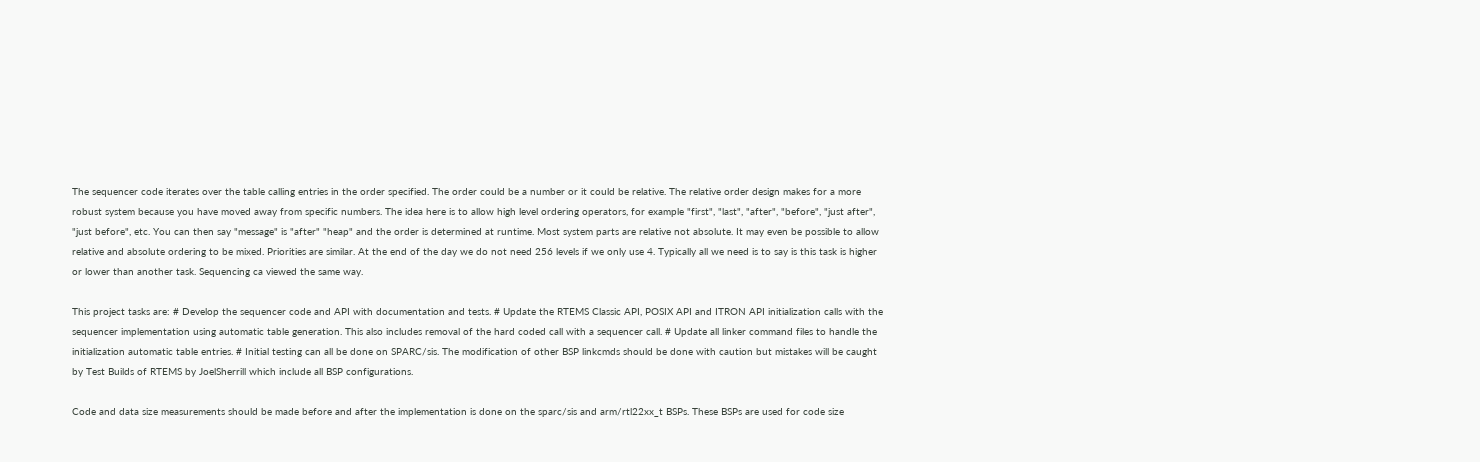The sequencer code iterates over the table calling entries in the order specified. The order could be a number or it could be relative. The relative order design makes for a more robust system because you have moved away from specific numbers. The idea here is to allow high level ordering operators, for example "first", "last", "after", "before", "just after", "just before", etc. You can then say "message" is "after" "heap" and the order is determined at runtime. Most system parts are relative not absolute. It may even be possible to allow relative and absolute ordering to be mixed. Priorities are similar. At the end of the day we do not need 256 levels if we only use 4. Typically all we need is to say is this task is higher or lower than another task. Sequencing ca viewed the same way.

This project tasks are: # Develop the sequencer code and API with documentation and tests. # Update the RTEMS Classic API, POSIX API and ITRON API initialization calls with the sequencer implementation using automatic table generation. This also includes removal of the hard coded call with a sequencer call. # Update all linker command files to handle the initialization automatic table entries. # Initial testing can all be done on SPARC/sis. The modification of other BSP linkcmds should be done with caution but mistakes will be caught by Test Builds of RTEMS by JoelSherrill which include all BSP configurations.

Code and data size measurements should be made before and after the implementation is done on the sparc/sis and arm/rtl22xx_t BSPs. These BSPs are used for code size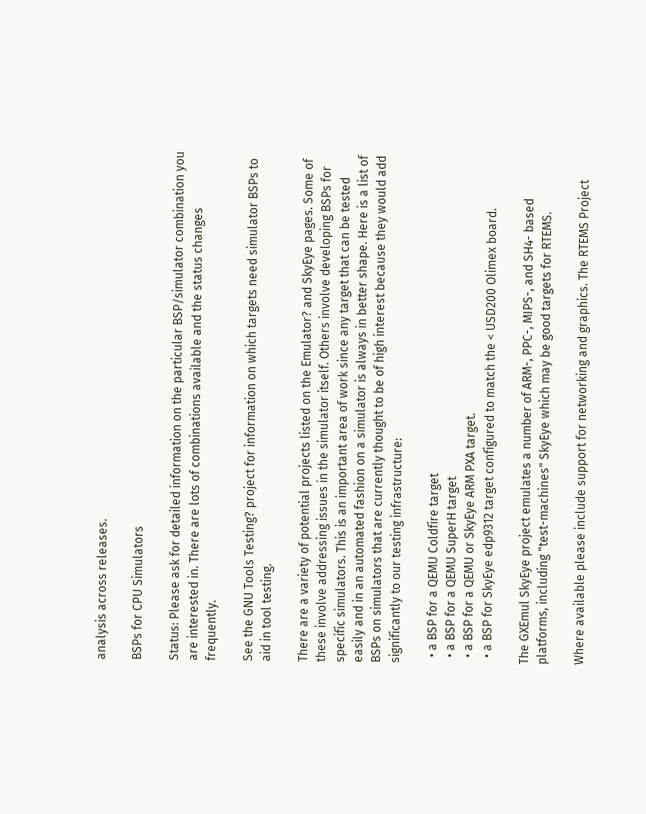analysis across releases.

BSPs for CPU Simulators

Status: Please ask for detailed information on the particular BSP/simulator combination you are interested in. There are lots of combinations available and the status changes frequently.

See the GNU Tools Testing? project for information on which targets need simulator BSPs to aid in tool testing.

There are a variety of potential projects listed on the Emulator? and SkyEye pages. Some of these involve addressing issues in the simulator itself. Others involve developing BSPs for specific simulators. This is an important area of work since any target that can be tested easily and in an automated fashion on a simulator is always in better shape. Here is a list of BSPs on simulators that are currently thought to be of high interest because they would add significantly to our testing infrastructure:

  • a BSP for a QEMU Coldfire target
  • a BSP for a QEMU SuperH target
  • a BSP for a QEMU or SkyEye ARM PXA target.
  • a BSP for SkyEye edp9312 target configured to match the < USD200 Olimex board.

The GXEmul SkyEye project emulates a number of ARM-, PPC-, MIPS-, and SH4- based platforms, including "test-machines" SkyEye which may be good targets for RTEMS.

Where available please include support for networking and graphics. The RTEMS Project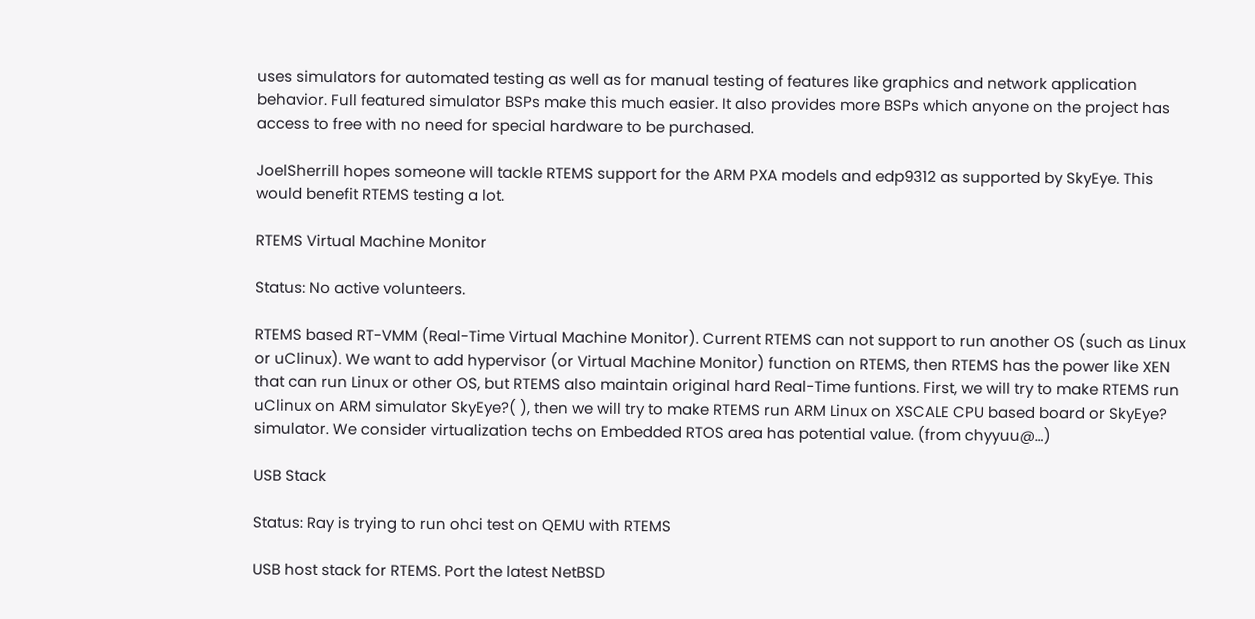uses simulators for automated testing as well as for manual testing of features like graphics and network application behavior. Full featured simulator BSPs make this much easier. It also provides more BSPs which anyone on the project has access to free with no need for special hardware to be purchased.

JoelSherrill hopes someone will tackle RTEMS support for the ARM PXA models and edp9312 as supported by SkyEye. This would benefit RTEMS testing a lot.

RTEMS Virtual Machine Monitor

Status: No active volunteers.

RTEMS based RT-VMM (Real-Time Virtual Machine Monitor). Current RTEMS can not support to run another OS (such as Linux or uClinux). We want to add hypervisor (or Virtual Machine Monitor) function on RTEMS, then RTEMS has the power like XEN that can run Linux or other OS, but RTEMS also maintain original hard Real-Time funtions. First, we will try to make RTEMS run uClinux on ARM simulator SkyEye?( ), then we will try to make RTEMS run ARM Linux on XSCALE CPU based board or SkyEye? simulator. We consider virtualization techs on Embedded RTOS area has potential value. (from chyyuu@…)

USB Stack

Status: Ray is trying to run ohci test on QEMU with RTEMS

USB host stack for RTEMS. Port the latest NetBSD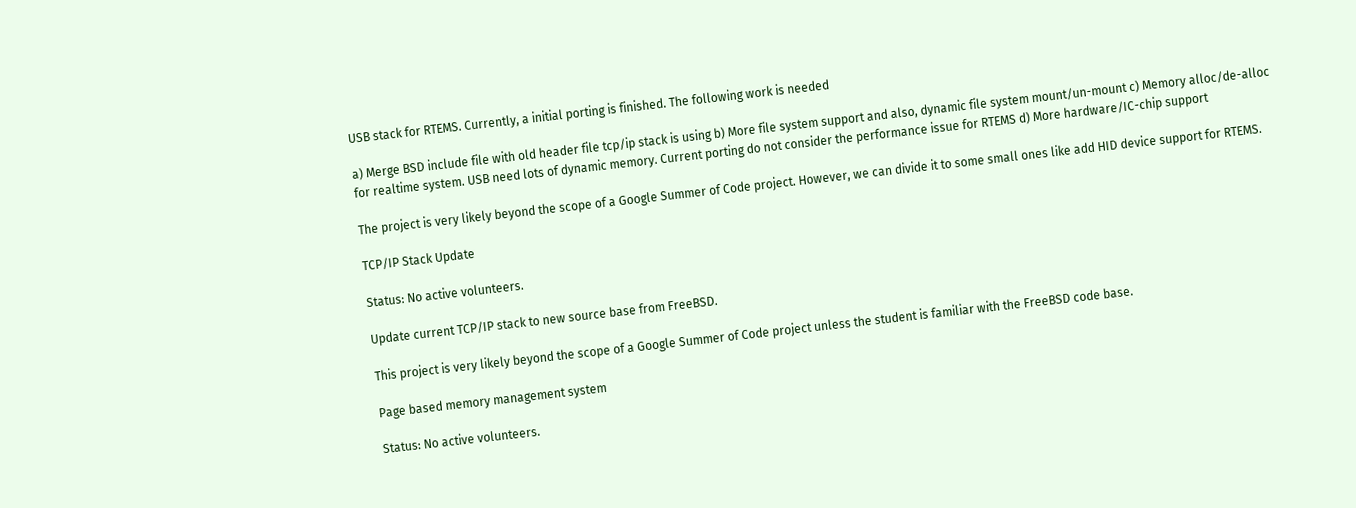USB stack for RTEMS. Currently, a initial porting is finished. The following work is needed

a) Merge BSD include file with old header file tcp/ip stack is using b) More file system support and also, dynamic file system mount/un-mount c) Memory alloc/de-alloc for realtime system. USB need lots of dynamic memory. Current porting do not consider the performance issue for RTEMS d) More hardware/IC-chip support

The project is very likely beyond the scope of a Google Summer of Code project. However, we can divide it to some small ones like add HID device support for RTEMS.

TCP/IP Stack Update

Status: No active volunteers.

Update current TCP/IP stack to new source base from FreeBSD.

This project is very likely beyond the scope of a Google Summer of Code project unless the student is familiar with the FreeBSD code base.

Page based memory management system

Status: No active volunteers.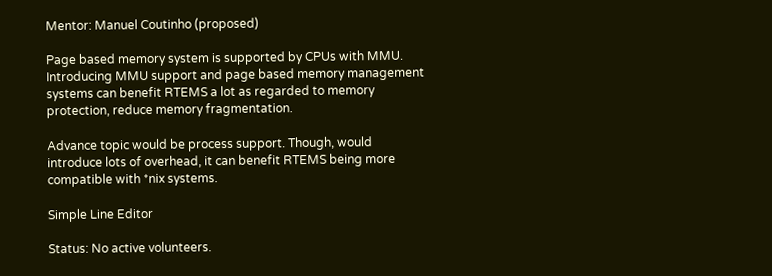Mentor: Manuel Coutinho (proposed)

Page based memory system is supported by CPUs with MMU. Introducing MMU support and page based memory management systems can benefit RTEMS a lot as regarded to memory protection, reduce memory fragmentation.

Advance topic would be process support. Though, would introduce lots of overhead, it can benefit RTEMS being more compatible with *nix systems.

Simple Line Editor

Status: No active volunteers.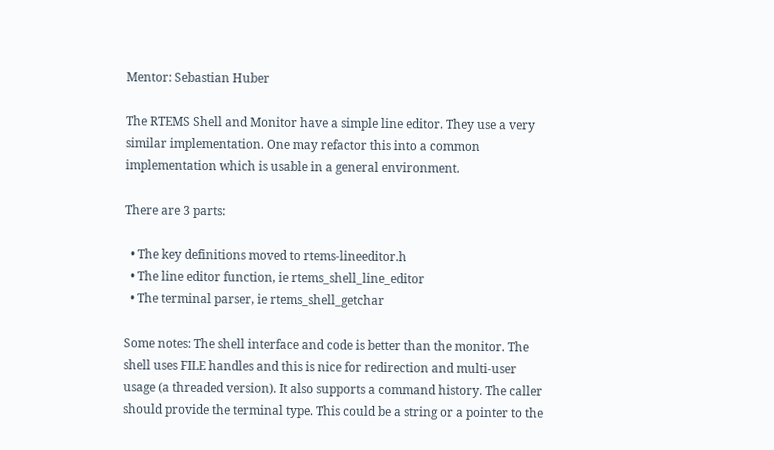Mentor: Sebastian Huber

The RTEMS Shell and Monitor have a simple line editor. They use a very similar implementation. One may refactor this into a common implementation which is usable in a general environment.

There are 3 parts:

  • The key definitions moved to rtems-lineeditor.h
  • The line editor function, ie rtems_shell_line_editor
  • The terminal parser, ie rtems_shell_getchar

Some notes: The shell interface and code is better than the monitor. The shell uses FILE handles and this is nice for redirection and multi-user usage (a threaded version). It also supports a command history. The caller should provide the terminal type. This could be a string or a pointer to the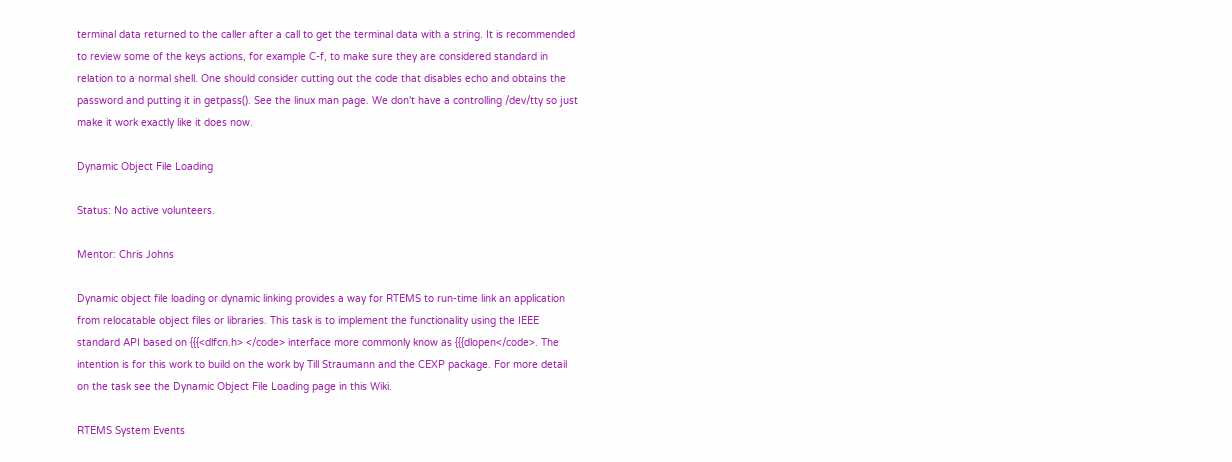terminal data returned to the caller after a call to get the terminal data with a string. It is recommended to review some of the keys actions, for example C-f, to make sure they are considered standard in relation to a normal shell. One should consider cutting out the code that disables echo and obtains the password and putting it in getpass(). See the linux man page. We don't have a controlling /dev/tty so just make it work exactly like it does now.

Dynamic Object File Loading

Status: No active volunteers.

Mentor: Chris Johns

Dynamic object file loading or dynamic linking provides a way for RTEMS to run-time link an application from relocatable object files or libraries. This task is to implement the functionality using the IEEE standard API based on {{{<dlfcn.h> </code> interface more commonly know as {{{dlopen</code>. The intention is for this work to build on the work by Till Straumann and the CEXP package. For more detail on the task see the Dynamic Object File Loading page in this Wiki.

RTEMS System Events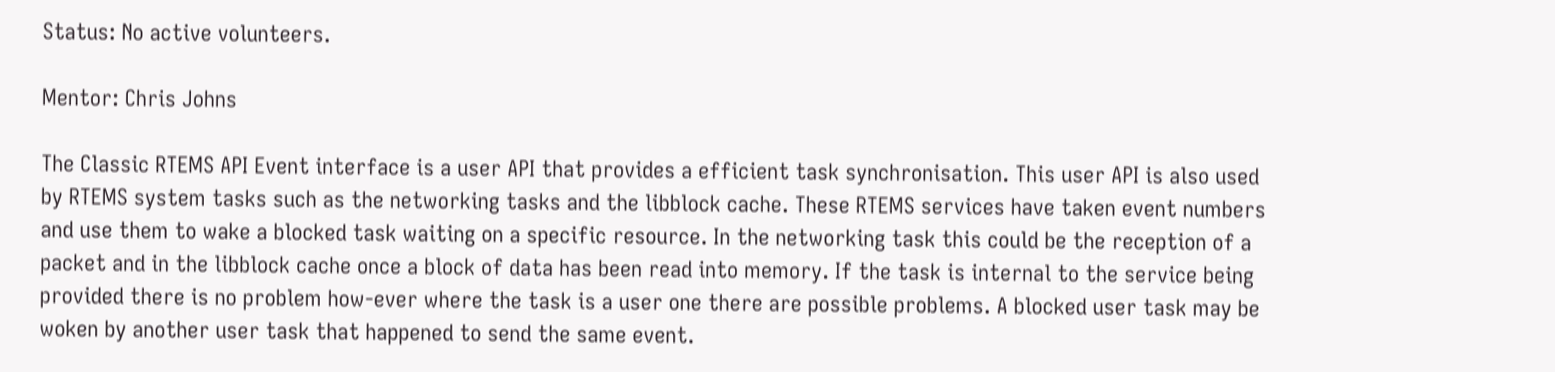Status: No active volunteers.

Mentor: Chris Johns

The Classic RTEMS API Event interface is a user API that provides a efficient task synchronisation. This user API is also used by RTEMS system tasks such as the networking tasks and the libblock cache. These RTEMS services have taken event numbers and use them to wake a blocked task waiting on a specific resource. In the networking task this could be the reception of a packet and in the libblock cache once a block of data has been read into memory. If the task is internal to the service being provided there is no problem how-ever where the task is a user one there are possible problems. A blocked user task may be woken by another user task that happened to send the same event.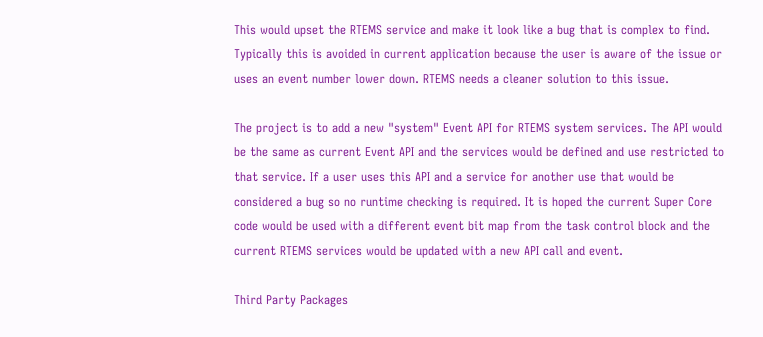This would upset the RTEMS service and make it look like a bug that is complex to find. Typically this is avoided in current application because the user is aware of the issue or uses an event number lower down. RTEMS needs a cleaner solution to this issue.

The project is to add a new "system" Event API for RTEMS system services. The API would be the same as current Event API and the services would be defined and use restricted to that service. If a user uses this API and a service for another use that would be considered a bug so no runtime checking is required. It is hoped the current Super Core code would be used with a different event bit map from the task control block and the current RTEMS services would be updated with a new API call and event.

Third Party Packages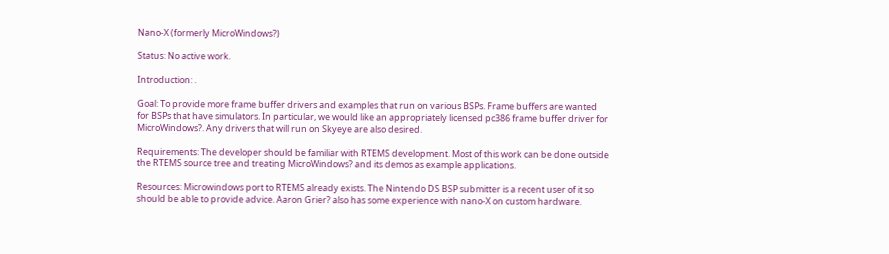Nano-X (formerly MicroWindows?)

Status: No active work.

Introduction: .

Goal: To provide more frame buffer drivers and examples that run on various BSPs. Frame buffers are wanted for BSPs that have simulators. In particular, we would like an appropriately licensed pc386 frame buffer driver for MicroWindows?. Any drivers that will run on Skyeye are also desired.

Requirements: The developer should be familiar with RTEMS development. Most of this work can be done outside the RTEMS source tree and treating MicroWindows? and its demos as example applications.

Resources: Microwindows port to RTEMS already exists. The Nintendo DS BSP submitter is a recent user of it so should be able to provide advice. Aaron Grier? also has some experience with nano-X on custom hardware.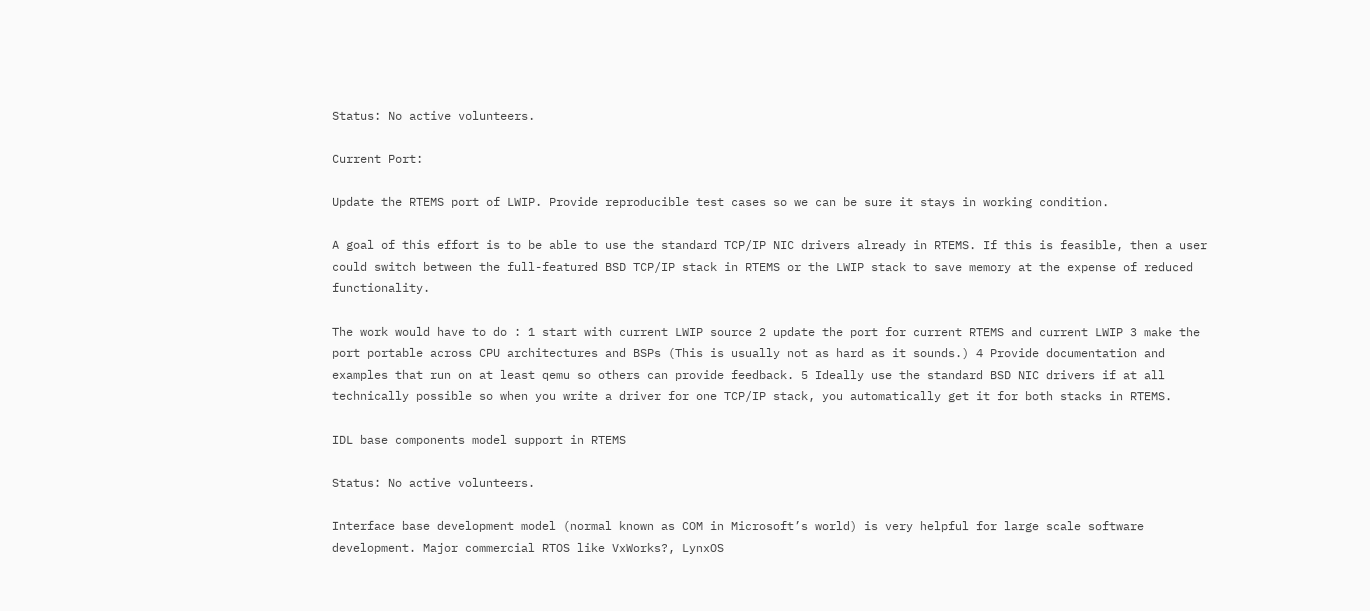Status: No active volunteers.

Current Port:

Update the RTEMS port of LWIP. Provide reproducible test cases so we can be sure it stays in working condition.

A goal of this effort is to be able to use the standard TCP/IP NIC drivers already in RTEMS. If this is feasible, then a user could switch between the full-featured BSD TCP/IP stack in RTEMS or the LWIP stack to save memory at the expense of reduced functionality.

The work would have to do : 1 start with current LWIP source 2 update the port for current RTEMS and current LWIP 3 make the port portable across CPU architectures and BSPs (This is usually not as hard as it sounds.) 4 Provide documentation and examples that run on at least qemu so others can provide feedback. 5 Ideally use the standard BSD NIC drivers if at all technically possible so when you write a driver for one TCP/IP stack, you automatically get it for both stacks in RTEMS.

IDL base components model support in RTEMS

Status: No active volunteers.

Interface base development model (normal known as COM in Microsoft’s world) is very helpful for large scale software development. Major commercial RTOS like VxWorks?, LynxOS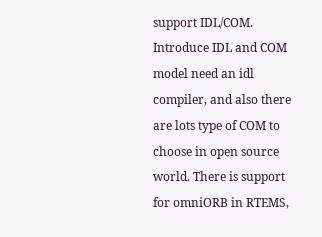support IDL/COM. Introduce IDL and COM model need an idl compiler, and also there are lots type of COM to choose in open source world. There is support for omniORB in RTEMS,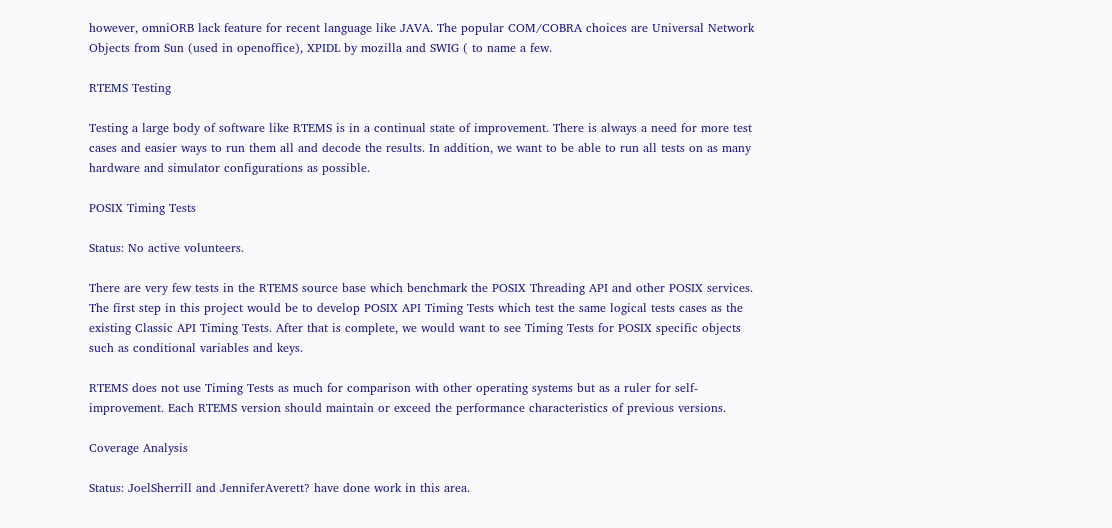however, omniORB lack feature for recent language like JAVA. The popular COM/COBRA choices are Universal Network Objects from Sun (used in openoffice), XPIDL by mozilla and SWIG ( to name a few.

RTEMS Testing

Testing a large body of software like RTEMS is in a continual state of improvement. There is always a need for more test cases and easier ways to run them all and decode the results. In addition, we want to be able to run all tests on as many hardware and simulator configurations as possible.

POSIX Timing Tests

Status: No active volunteers.

There are very few tests in the RTEMS source base which benchmark the POSIX Threading API and other POSIX services. The first step in this project would be to develop POSIX API Timing Tests which test the same logical tests cases as the existing Classic API Timing Tests. After that is complete, we would want to see Timing Tests for POSIX specific objects such as conditional variables and keys.

RTEMS does not use Timing Tests as much for comparison with other operating systems but as a ruler for self-improvement. Each RTEMS version should maintain or exceed the performance characteristics of previous versions.

Coverage Analysis

Status: JoelSherrill and JenniferAverett? have done work in this area.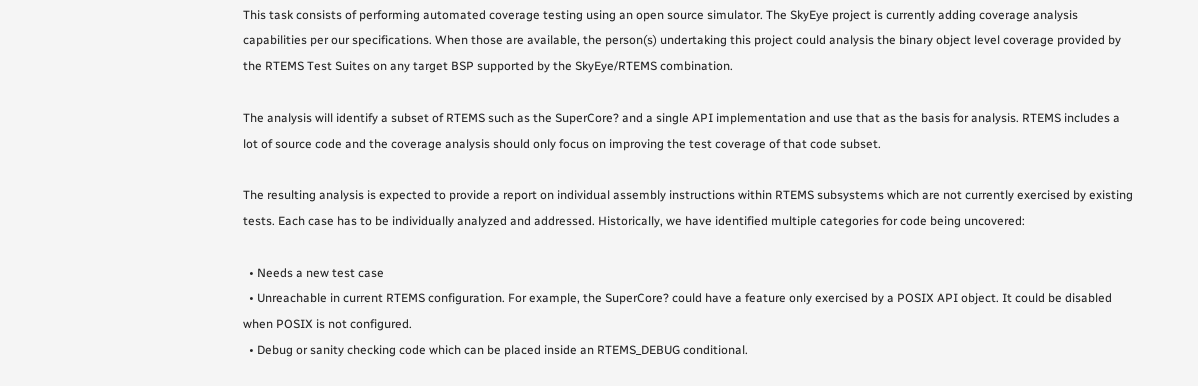This task consists of performing automated coverage testing using an open source simulator. The SkyEye project is currently adding coverage analysis capabilities per our specifications. When those are available, the person(s) undertaking this project could analysis the binary object level coverage provided by the RTEMS Test Suites on any target BSP supported by the SkyEye/RTEMS combination.

The analysis will identify a subset of RTEMS such as the SuperCore? and a single API implementation and use that as the basis for analysis. RTEMS includes a lot of source code and the coverage analysis should only focus on improving the test coverage of that code subset.

The resulting analysis is expected to provide a report on individual assembly instructions within RTEMS subsystems which are not currently exercised by existing tests. Each case has to be individually analyzed and addressed. Historically, we have identified multiple categories for code being uncovered:

  • Needs a new test case
  • Unreachable in current RTEMS configuration. For example, the SuperCore? could have a feature only exercised by a POSIX API object. It could be disabled when POSIX is not configured.
  • Debug or sanity checking code which can be placed inside an RTEMS_DEBUG conditional.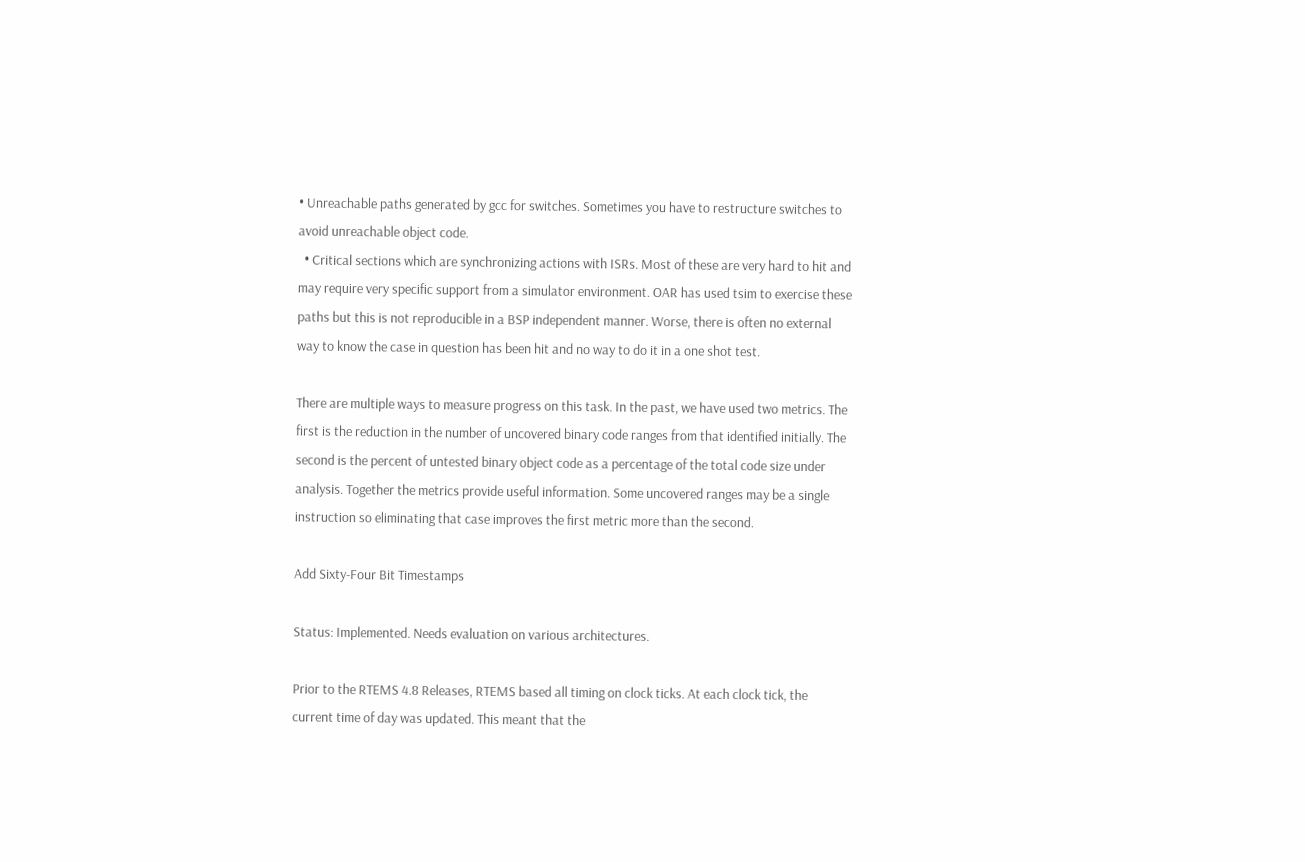• Unreachable paths generated by gcc for switches. Sometimes you have to restructure switches to avoid unreachable object code.
  • Critical sections which are synchronizing actions with ISRs. Most of these are very hard to hit and may require very specific support from a simulator environment. OAR has used tsim to exercise these paths but this is not reproducible in a BSP independent manner. Worse, there is often no external way to know the case in question has been hit and no way to do it in a one shot test.

There are multiple ways to measure progress on this task. In the past, we have used two metrics. The first is the reduction in the number of uncovered binary code ranges from that identified initially. The second is the percent of untested binary object code as a percentage of the total code size under analysis. Together the metrics provide useful information. Some uncovered ranges may be a single instruction so eliminating that case improves the first metric more than the second.

Add Sixty-Four Bit Timestamps

Status: Implemented. Needs evaluation on various architectures.

Prior to the RTEMS 4.8 Releases, RTEMS based all timing on clock ticks. At each clock tick, the current time of day was updated. This meant that the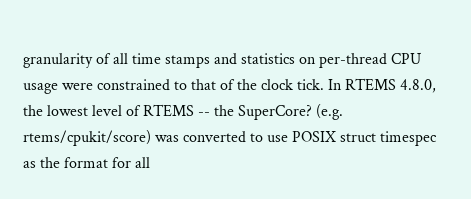granularity of all time stamps and statistics on per-thread CPU usage were constrained to that of the clock tick. In RTEMS 4.8.0, the lowest level of RTEMS -- the SuperCore? (e.g. rtems/cpukit/score) was converted to use POSIX struct timespec as the format for all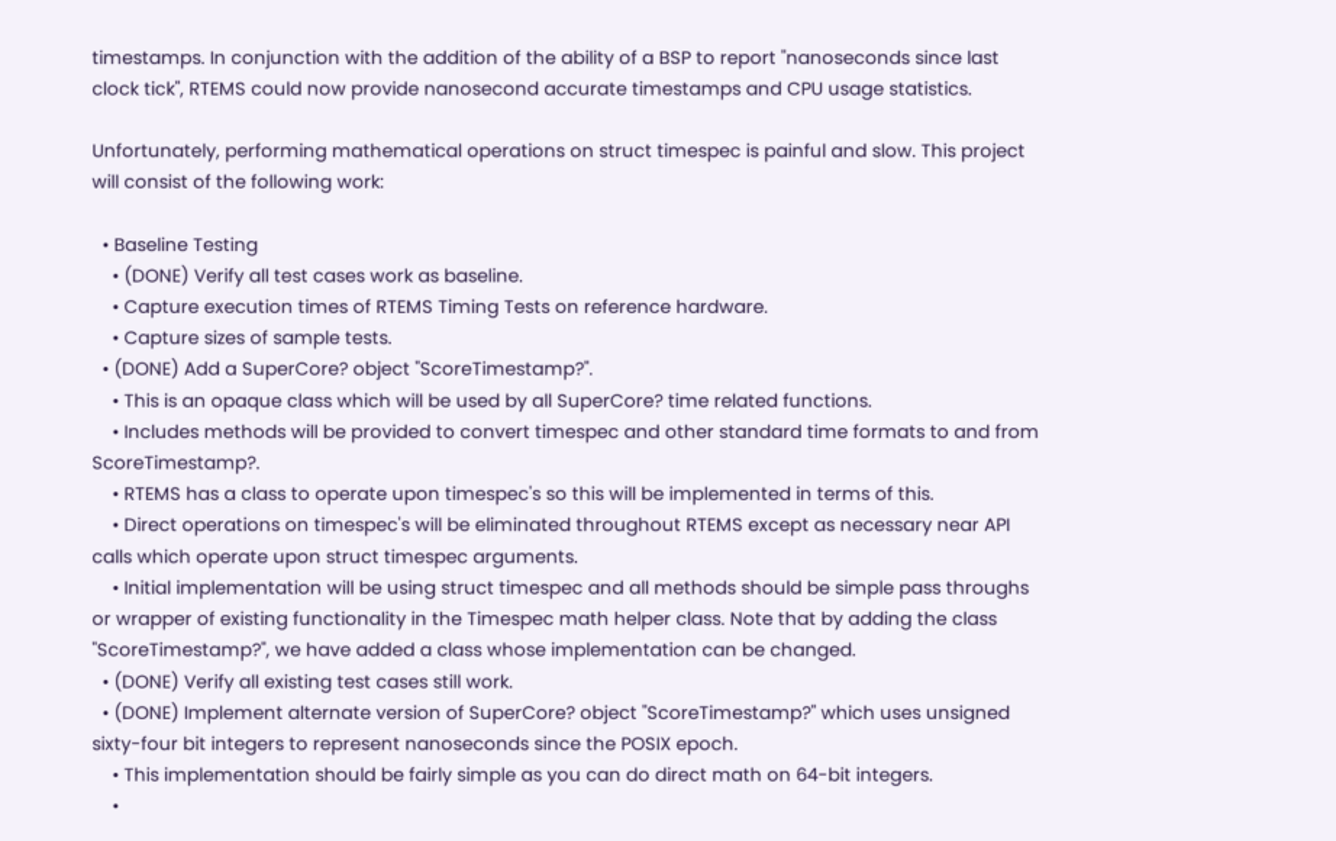timestamps. In conjunction with the addition of the ability of a BSP to report "nanoseconds since last clock tick", RTEMS could now provide nanosecond accurate timestamps and CPU usage statistics.

Unfortunately, performing mathematical operations on struct timespec is painful and slow. This project will consist of the following work:

  • Baseline Testing
    • (DONE) Verify all test cases work as baseline.
    • Capture execution times of RTEMS Timing Tests on reference hardware.
    • Capture sizes of sample tests.
  • (DONE) Add a SuperCore? object "ScoreTimestamp?".
    • This is an opaque class which will be used by all SuperCore? time related functions.
    • Includes methods will be provided to convert timespec and other standard time formats to and from ScoreTimestamp?.
    • RTEMS has a class to operate upon timespec's so this will be implemented in terms of this.
    • Direct operations on timespec's will be eliminated throughout RTEMS except as necessary near API calls which operate upon struct timespec arguments.
    • Initial implementation will be using struct timespec and all methods should be simple pass throughs or wrapper of existing functionality in the Timespec math helper class. Note that by adding the class "ScoreTimestamp?", we have added a class whose implementation can be changed.
  • (DONE) Verify all existing test cases still work.
  • (DONE) Implement alternate version of SuperCore? object "ScoreTimestamp?" which uses unsigned sixty-four bit integers to represent nanoseconds since the POSIX epoch.
    • This implementation should be fairly simple as you can do direct math on 64-bit integers.
    •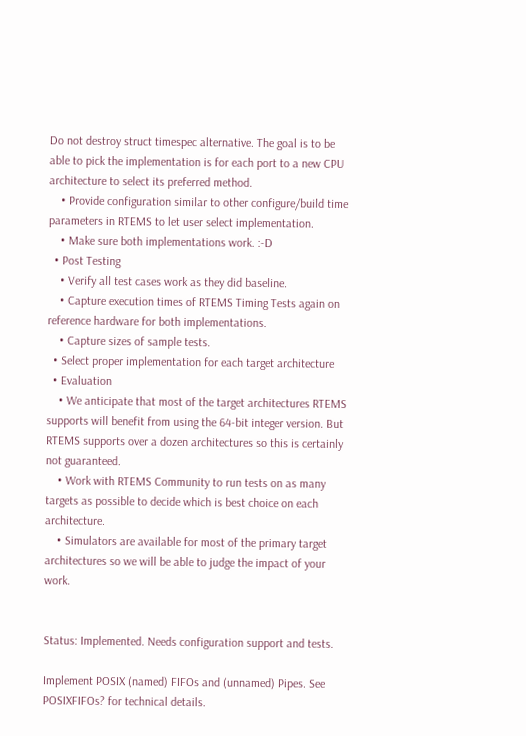Do not destroy struct timespec alternative. The goal is to be able to pick the implementation is for each port to a new CPU architecture to select its preferred method.
    • Provide configuration similar to other configure/build time parameters in RTEMS to let user select implementation.
    • Make sure both implementations work. :-D
  • Post Testing
    • Verify all test cases work as they did baseline.
    • Capture execution times of RTEMS Timing Tests again on reference hardware for both implementations.
    • Capture sizes of sample tests.
  • Select proper implementation for each target architecture
  • Evaluation
    • We anticipate that most of the target architectures RTEMS supports will benefit from using the 64-bit integer version. But RTEMS supports over a dozen architectures so this is certainly not guaranteed.
    • Work with RTEMS Community to run tests on as many targets as possible to decide which is best choice on each architecture.
    • Simulators are available for most of the primary target architectures so we will be able to judge the impact of your work.


Status: Implemented. Needs configuration support and tests.

Implement POSIX (named) FIFOs and (unnamed) Pipes. See POSIXFIFOs? for technical details.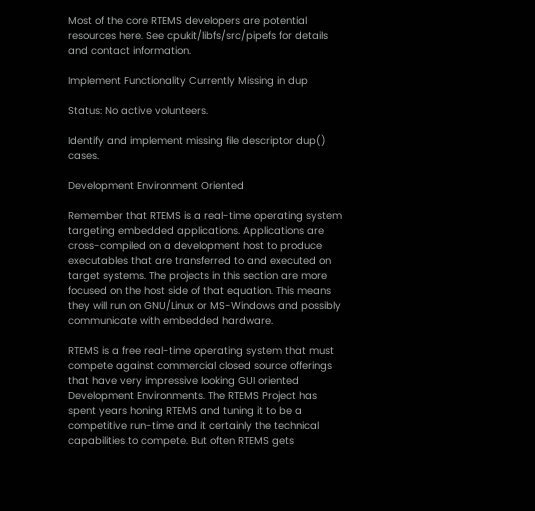Most of the core RTEMS developers are potential resources here. See cpukit/libfs/src/pipefs for details and contact information.

Implement Functionality Currently Missing in dup

Status: No active volunteers.

Identify and implement missing file descriptor dup() cases.

Development Environment Oriented

Remember that RTEMS is a real-time operating system targeting embedded applications. Applications are cross-compiled on a development host to produce executables that are transferred to and executed on target systems. The projects in this section are more focused on the host side of that equation. This means they will run on GNU/Linux or MS-Windows and possibly communicate with embedded hardware.

RTEMS is a free real-time operating system that must compete against commercial closed source offerings that have very impressive looking GUI oriented Development Environments. The RTEMS Project has spent years honing RTEMS and tuning it to be a competitive run-time and it certainly the technical capabilities to compete. But often RTEMS gets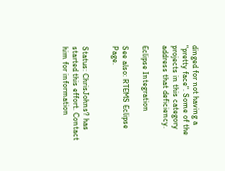dinged for not having a "pretty face". Some of the projects in this category address that deficiency.

Eclipse Integration

See also: RTEMS Eclipse Page.


Status: ChrisJohns? has started this effort. Contact him for information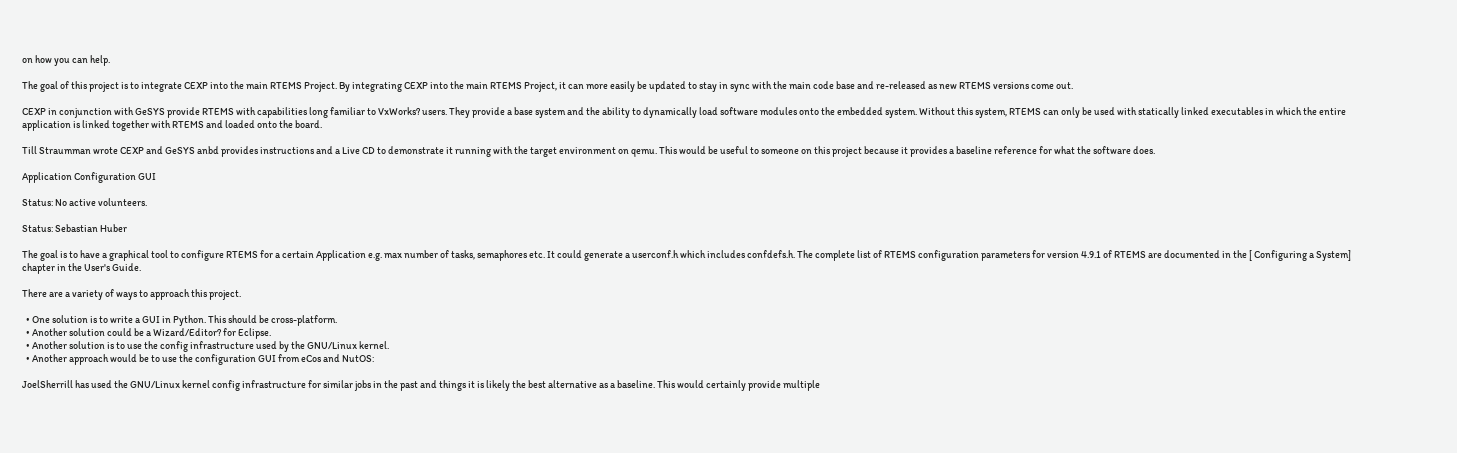on how you can help.

The goal of this project is to integrate CEXP into the main RTEMS Project. By integrating CEXP into the main RTEMS Project, it can more easily be updated to stay in sync with the main code base and re-released as new RTEMS versions come out.

CEXP in conjunction with GeSYS provide RTEMS with capabilities long familiar to VxWorks? users. They provide a base system and the ability to dynamically load software modules onto the embedded system. Without this system, RTEMS can only be used with statically linked executables in which the entire application is linked together with RTEMS and loaded onto the board.

Till Straumman wrote CEXP and GeSYS anbd provides instructions and a Live CD to demonstrate it running with the target environment on qemu. This would be useful to someone on this project because it provides a baseline reference for what the software does.

Application Configuration GUI

Status: No active volunteers.

Status: Sebastian Huber

The goal is to have a graphical tool to configure RTEMS for a certain Application e.g. max number of tasks, semaphores etc. It could generate a userconf.h which includes confdefs.h. The complete list of RTEMS configuration parameters for version 4.9.1 of RTEMS are documented in the [ Configuring a System] chapter in the User's Guide.

There are a variety of ways to approach this project.

  • One solution is to write a GUI in Python. This should be cross-platform.
  • Another solution could be a Wizard/Editor? for Eclipse.
  • Another solution is to use the config infrastructure used by the GNU/Linux kernel.
  • Another approach would be to use the configuration GUI from eCos and NutOS:

JoelSherrill has used the GNU/Linux kernel config infrastructure for similar jobs in the past and things it is likely the best alternative as a baseline. This would certainly provide multiple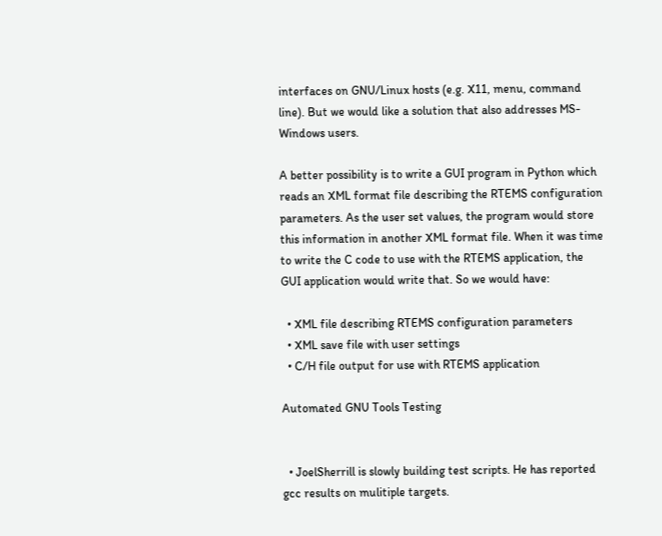interfaces on GNU/Linux hosts (e.g. X11, menu, command line). But we would like a solution that also addresses MS-Windows users.

A better possibility is to write a GUI program in Python which reads an XML format file describing the RTEMS configuration parameters. As the user set values, the program would store this information in another XML format file. When it was time to write the C code to use with the RTEMS application, the GUI application would write that. So we would have:

  • XML file describing RTEMS configuration parameters
  • XML save file with user settings
  • C/H file output for use with RTEMS application

Automated GNU Tools Testing


  • JoelSherrill is slowly building test scripts. He has reported gcc results on mulitiple targets.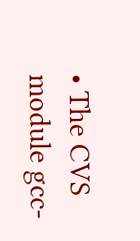• The CVS module gcc-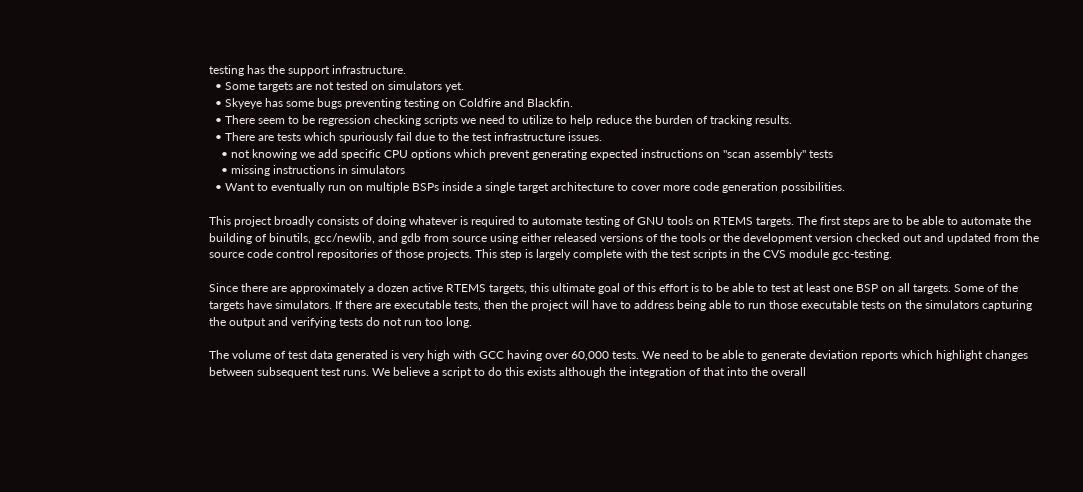testing has the support infrastructure.
  • Some targets are not tested on simulators yet.
  • Skyeye has some bugs preventing testing on Coldfire and Blackfin.
  • There seem to be regression checking scripts we need to utilize to help reduce the burden of tracking results.
  • There are tests which spuriously fail due to the test infrastructure issues.
    • not knowing we add specific CPU options which prevent generating expected instructions on "scan assembly" tests
    • missing instructions in simulators
  • Want to eventually run on multiple BSPs inside a single target architecture to cover more code generation possibilities.

This project broadly consists of doing whatever is required to automate testing of GNU tools on RTEMS targets. The first steps are to be able to automate the building of binutils, gcc/newlib, and gdb from source using either released versions of the tools or the development version checked out and updated from the source code control repositories of those projects. This step is largely complete with the test scripts in the CVS module gcc-testing.

Since there are approximately a dozen active RTEMS targets, this ultimate goal of this effort is to be able to test at least one BSP on all targets. Some of the targets have simulators. If there are executable tests, then the project will have to address being able to run those executable tests on the simulators capturing the output and verifying tests do not run too long.

The volume of test data generated is very high with GCC having over 60,000 tests. We need to be able to generate deviation reports which highlight changes between subsequent test runs. We believe a script to do this exists although the integration of that into the overall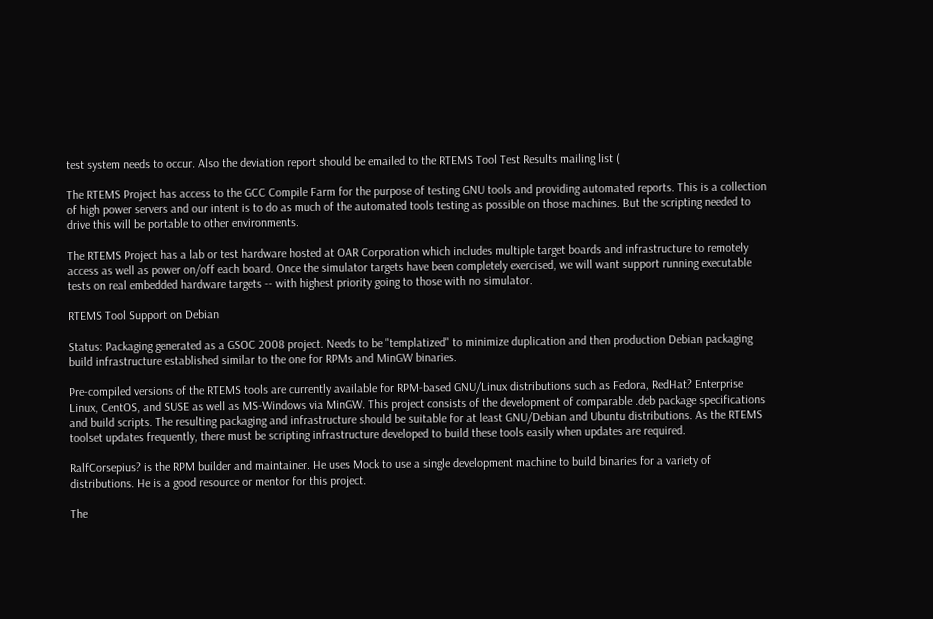test system needs to occur. Also the deviation report should be emailed to the RTEMS Tool Test Results mailing list (

The RTEMS Project has access to the GCC Compile Farm for the purpose of testing GNU tools and providing automated reports. This is a collection of high power servers and our intent is to do as much of the automated tools testing as possible on those machines. But the scripting needed to drive this will be portable to other environments.

The RTEMS Project has a lab or test hardware hosted at OAR Corporation which includes multiple target boards and infrastructure to remotely access as well as power on/off each board. Once the simulator targets have been completely exercised, we will want support running executable tests on real embedded hardware targets -- with highest priority going to those with no simulator.

RTEMS Tool Support on Debian

Status: Packaging generated as a GSOC 2008 project. Needs to be "templatized" to minimize duplication and then production Debian packaging build infrastructure established similar to the one for RPMs and MinGW binaries.

Pre-compiled versions of the RTEMS tools are currently available for RPM-based GNU/Linux distributions such as Fedora, RedHat? Enterprise Linux, CentOS, and SUSE as well as MS-Windows via MinGW. This project consists of the development of comparable .deb package specifications and build scripts. The resulting packaging and infrastructure should be suitable for at least GNU/Debian and Ubuntu distributions. As the RTEMS toolset updates frequently, there must be scripting infrastructure developed to build these tools easily when updates are required.

RalfCorsepius? is the RPM builder and maintainer. He uses Mock to use a single development machine to build binaries for a variety of distributions. He is a good resource or mentor for this project.

The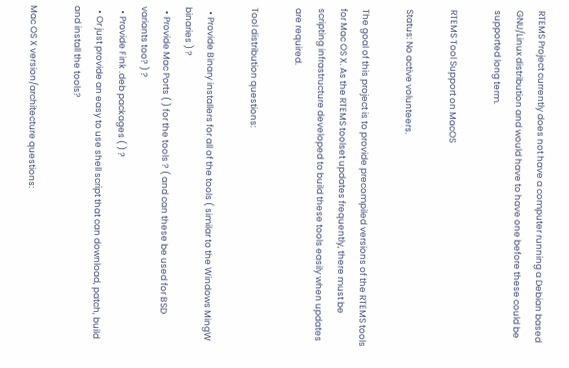RTEMS Project currently does not have a computer running a Debian based GNU/Linux distribution and would have to have one before these could be supported long term.

RTEMS Tool Support on MacOS

Status: No active volunteers.

The goal of this project is to provide precompiled versions of the RTEMS tools for Mac OS X. As the RTEMS toolset updates frequently, there must be scripting infrastructure developed to build these tools easily when updates are required.

Tool distribution questions:

  • Provide Binary installers for all of the tools ( similar to the Windows MingW binaries ) ?
  • Provide Mac Ports ( ) for the tools ? ( and can these be used for BSD variants too? ) ?
  • Provide Fink .deb packages ( ) ?
  • Or just provide an easy to use shell script that can download, patch, build and install the tools?

Mac OS X version/architecture questions: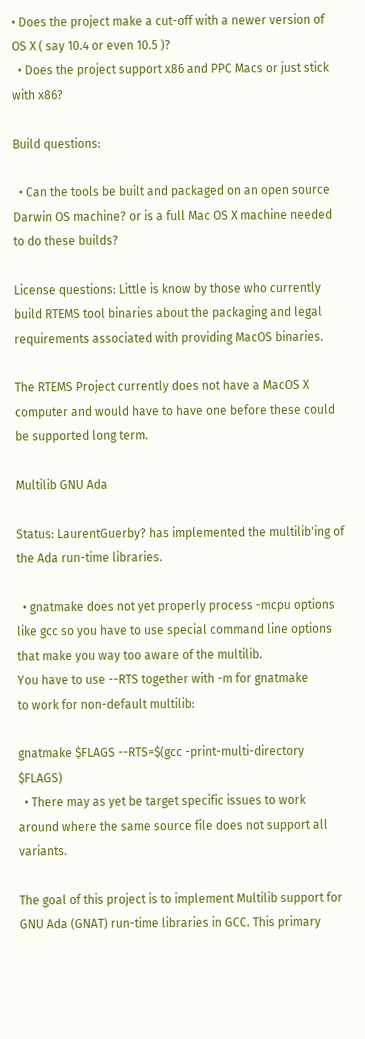• Does the project make a cut-off with a newer version of OS X ( say 10.4 or even 10.5 )?
  • Does the project support x86 and PPC Macs or just stick with x86?

Build questions:

  • Can the tools be built and packaged on an open source Darwin OS machine? or is a full Mac OS X machine needed to do these builds?

License questions: Little is know by those who currently build RTEMS tool binaries about the packaging and legal requirements associated with providing MacOS binaries.

The RTEMS Project currently does not have a MacOS X computer and would have to have one before these could be supported long term.

Multilib GNU Ada

Status: LaurentGuerby? has implemented the multilib'ing of the Ada run-time libraries.

  • gnatmake does not yet properly process -mcpu options like gcc so you have to use special command line options that make you way too aware of the multilib.
You have to use --RTS together with -m for gnatmake
to work for non-default multilib:

gnatmake $FLAGS --RTS=$(gcc -print-multi-directory $FLAGS)
  • There may as yet be target specific issues to work around where the same source file does not support all variants.

The goal of this project is to implement Multilib support for GNU Ada (GNAT) run-time libraries in GCC. This primary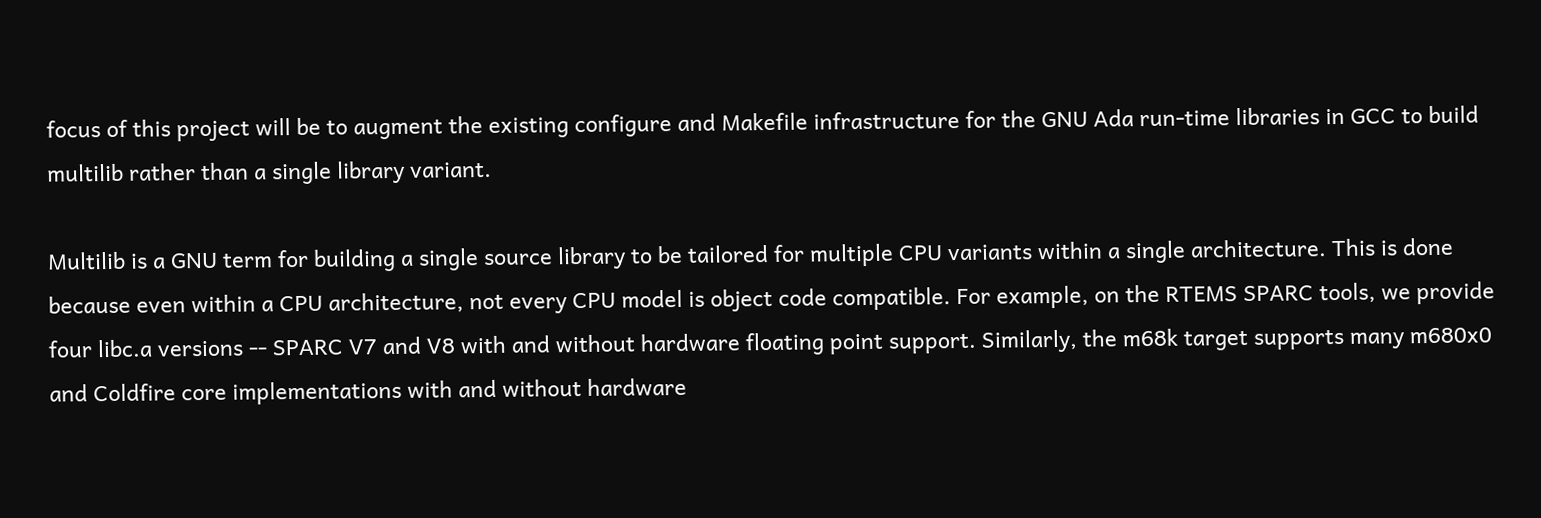focus of this project will be to augment the existing configure and Makefile infrastructure for the GNU Ada run-time libraries in GCC to build multilib rather than a single library variant.

Multilib is a GNU term for building a single source library to be tailored for multiple CPU variants within a single architecture. This is done because even within a CPU architecture, not every CPU model is object code compatible. For example, on the RTEMS SPARC tools, we provide four libc.a versions -- SPARC V7 and V8 with and without hardware floating point support. Similarly, the m68k target supports many m680x0 and Coldfire core implementations with and without hardware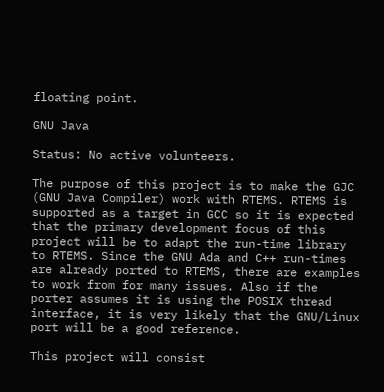floating point.

GNU Java

Status: No active volunteers.

The purpose of this project is to make the GJC (GNU Java Compiler) work with RTEMS. RTEMS is supported as a target in GCC so it is expected that the primary development focus of this project will be to adapt the run-time library to RTEMS. Since the GNU Ada and C++ run-times are already ported to RTEMS, there are examples to work from for many issues. Also if the porter assumes it is using the POSIX thread interface, it is very likely that the GNU/Linux port will be a good reference.

This project will consist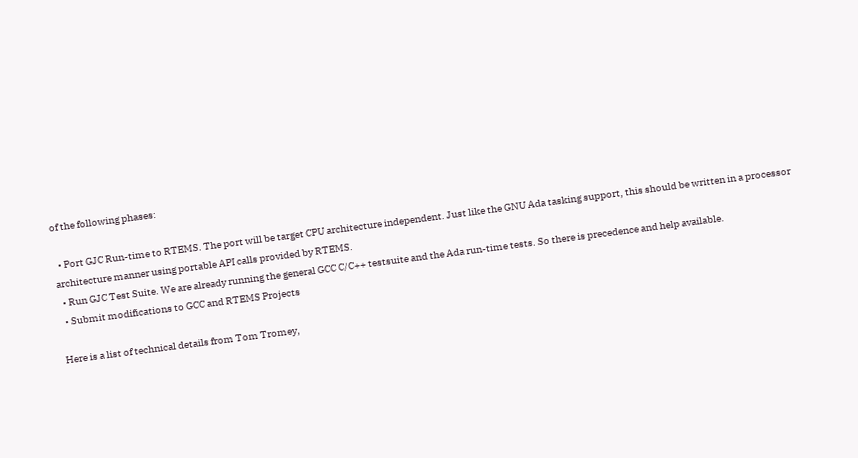of the following phases:

  • Port GJC Run-time to RTEMS. The port will be target CPU architecture independent. Just like the GNU Ada tasking support, this should be written in a processor architecture manner using portable API calls provided by RTEMS.
  • Run GJC Test Suite. We are already running the general GCC C/C++ testsuite and the Ada run-time tests. So there is precedence and help available.
  • Submit modifications to GCC and RTEMS Projects

Here is a list of technical details from Tom Tromey,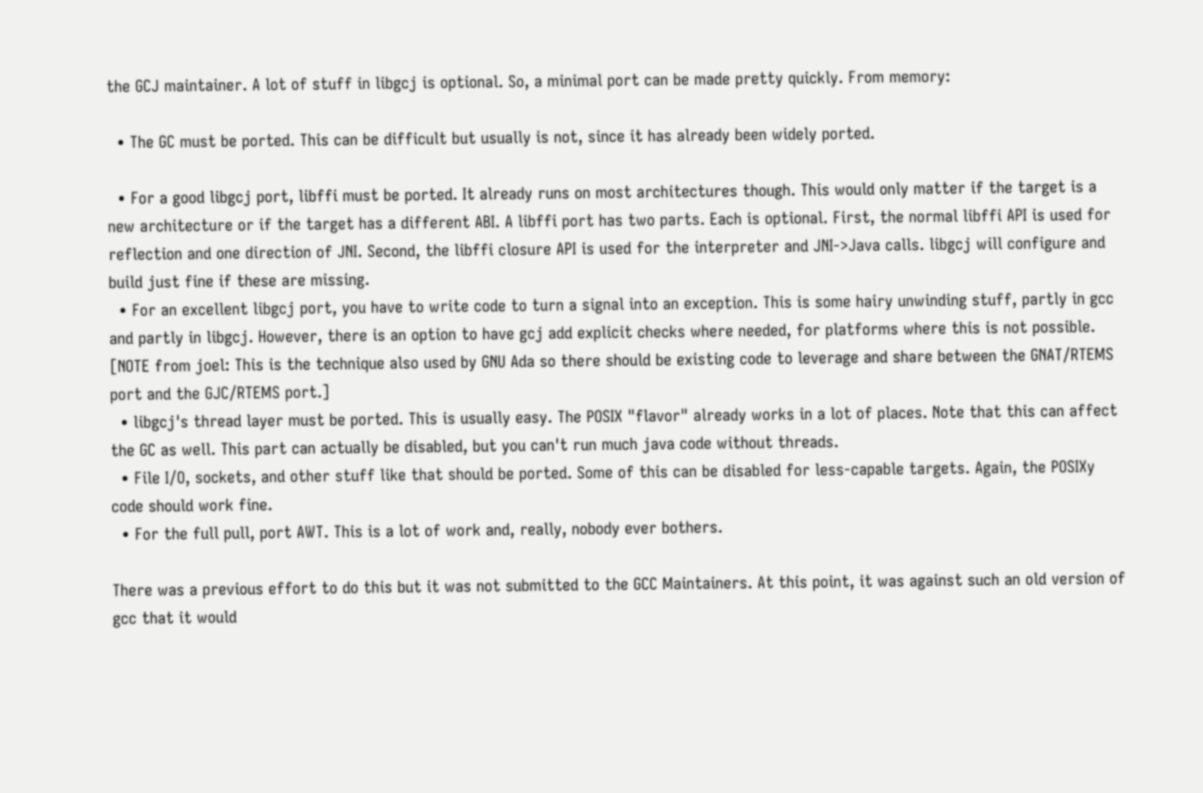the GCJ maintainer. A lot of stuff in libgcj is optional. So, a minimal port can be made pretty quickly. From memory:

  • The GC must be ported. This can be difficult but usually is not, since it has already been widely ported.

  • For a good libgcj port, libffi must be ported. It already runs on most architectures though. This would only matter if the target is a new architecture or if the target has a different ABI. A libffi port has two parts. Each is optional. First, the normal libffi API is used for reflection and one direction of JNI. Second, the libffi closure API is used for the interpreter and JNI->Java calls. libgcj will configure and build just fine if these are missing.
  • For an excellent libgcj port, you have to write code to turn a signal into an exception. This is some hairy unwinding stuff, partly in gcc and partly in libgcj. However, there is an option to have gcj add explicit checks where needed, for platforms where this is not possible. [NOTE from joel: This is the technique also used by GNU Ada so there should be existing code to leverage and share between the GNAT/RTEMS port and the GJC/RTEMS port.]
  • libgcj's thread layer must be ported. This is usually easy. The POSIX "flavor" already works in a lot of places. Note that this can affect the GC as well. This part can actually be disabled, but you can't run much java code without threads.
  • File I/O, sockets, and other stuff like that should be ported. Some of this can be disabled for less-capable targets. Again, the POSIXy code should work fine.
  • For the full pull, port AWT. This is a lot of work and, really, nobody ever bothers.

There was a previous effort to do this but it was not submitted to the GCC Maintainers. At this point, it was against such an old version of gcc that it would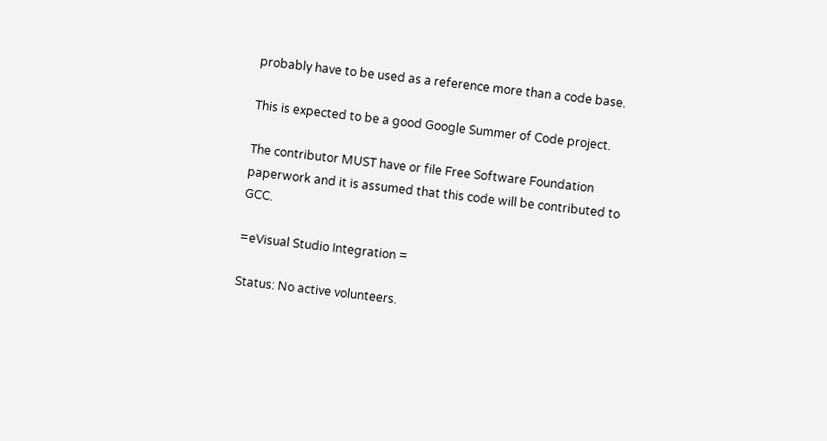probably have to be used as a reference more than a code base.

This is expected to be a good Google Summer of Code project.

The contributor MUST have or file Free Software Foundation paperwork and it is assumed that this code will be contributed to GCC.

=eVisual Studio Integration =

Status: No active volunteers.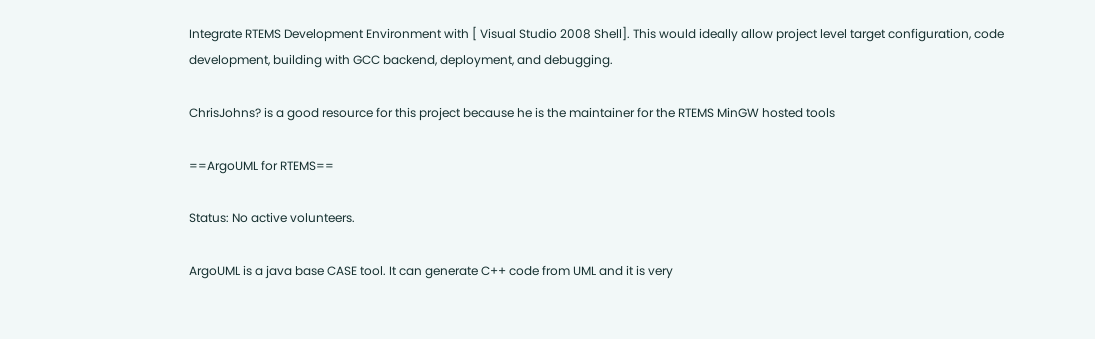Integrate RTEMS Development Environment with [ Visual Studio 2008 Shell]. This would ideally allow project level target configuration, code development, building with GCC backend, deployment, and debugging.

ChrisJohns? is a good resource for this project because he is the maintainer for the RTEMS MinGW hosted tools

==ArgoUML for RTEMS==

Status: No active volunteers.

ArgoUML is a java base CASE tool. It can generate C++ code from UML and it is very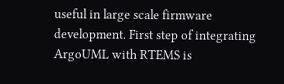useful in large scale firmware development. First step of integrating ArgoUML with RTEMS is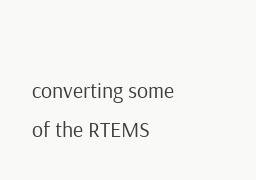converting some of the RTEMS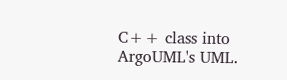C++ class into ArgoUML's UML.